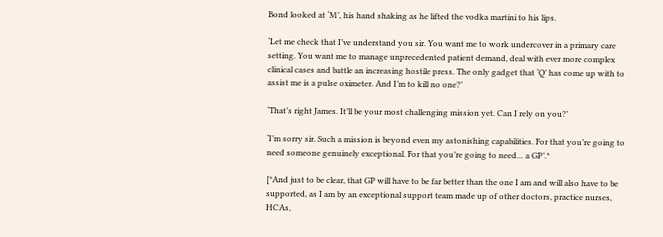Bond looked at ‘M’, his hand shaking as he lifted the vodka martini to his lips.

‘Let me check that I’ve understand you sir. You want me to work undercover in a primary care setting. You want me to manage unprecedented patient demand, deal with ever more complex clinical cases and battle an increasing hostile press. The only gadget that ‘Q’ has come up with to assist me is a pulse oximeter. And I’m to kill no one?’

‘That’s right James. It’ll be your most challenging mission yet. Can I rely on you?’

‘I’m sorry sir. Such a mission is beyond even my astonishing capabilities. For that you’re going to need someone genuinely exceptional. For that you’re going to need… a GP’.*

[*And just to be clear, that GP will have to be far better than the one I am and will also have to be supported, as I am by an exceptional support team made up of other doctors, practice nurses, HCAs,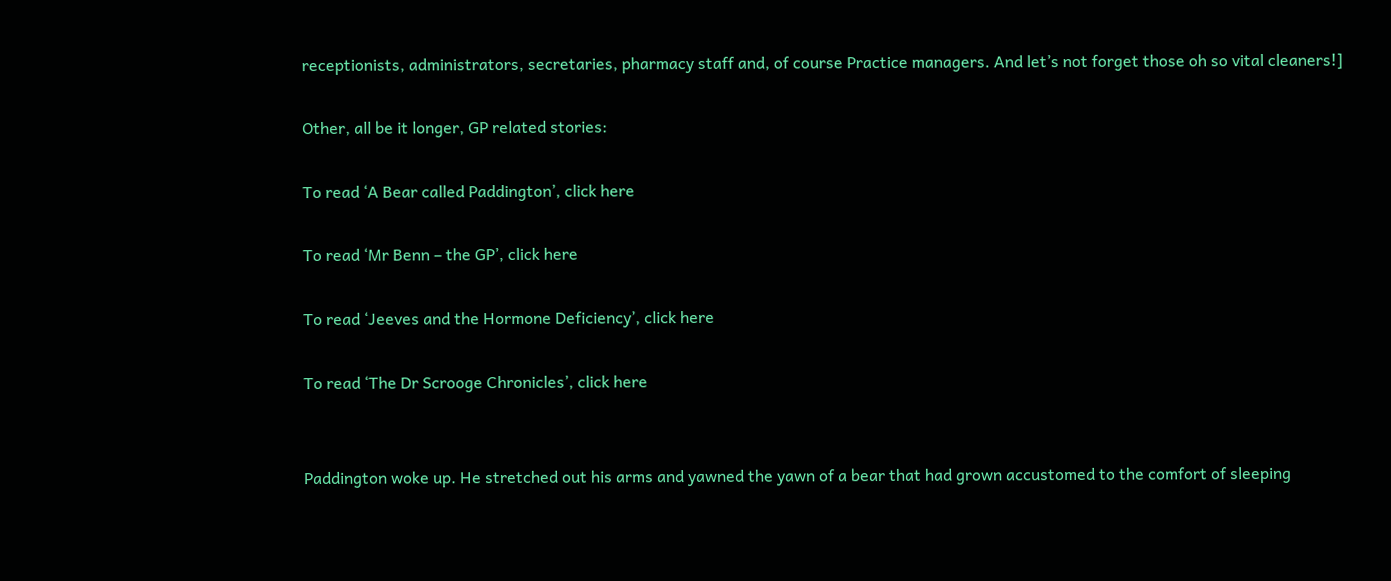receptionists, administrators, secretaries, pharmacy staff and, of course Practice managers. And let’s not forget those oh so vital cleaners!]

Other, all be it longer, GP related stories:

To read ‘A Bear called Paddington’, click here

To read ‘Mr Benn – the GP’, click here

To read ‘Jeeves and the Hormone Deficiency’, click here

To read ‘The Dr Scrooge Chronicles’, click here


Paddington woke up. He stretched out his arms and yawned the yawn of a bear that had grown accustomed to the comfort of sleeping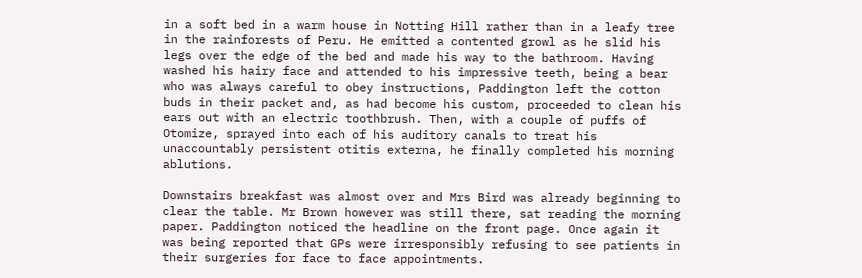in a soft bed in a warm house in Notting Hill rather than in a leafy tree in the rainforests of Peru. He emitted a contented growl as he slid his legs over the edge of the bed and made his way to the bathroom. Having washed his hairy face and attended to his impressive teeth, being a bear who was always careful to obey instructions, Paddington left the cotton buds in their packet and, as had become his custom, proceeded to clean his ears out with an electric toothbrush. Then, with a couple of puffs of Otomize, sprayed into each of his auditory canals to treat his unaccountably persistent otitis externa, he finally completed his morning ablutions.

Downstairs breakfast was almost over and Mrs Bird was already beginning to clear the table. Mr Brown however was still there, sat reading the morning paper. Paddington noticed the headline on the front page. Once again it was being reported that GPs were irresponsibly refusing to see patients in their surgeries for face to face appointments.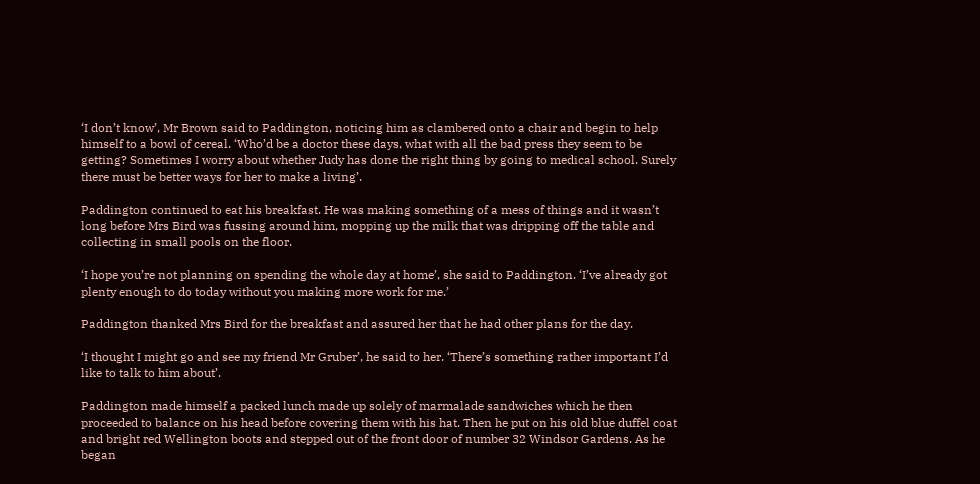‘I don’t know’, Mr Brown said to Paddington, noticing him as clambered onto a chair and begin to help himself to a bowl of cereal. ‘Who’d be a doctor these days, what with all the bad press they seem to be getting? Sometimes I worry about whether Judy has done the right thing by going to medical school. Surely there must be better ways for her to make a living’.

Paddington continued to eat his breakfast. He was making something of a mess of things and it wasn’t long before Mrs Bird was fussing around him, mopping up the milk that was dripping off the table and collecting in small pools on the floor.

‘I hope you’re not planning on spending the whole day at home’, she said to Paddington. ‘I’ve already got plenty enough to do today without you making more work for me.’

Paddington thanked Mrs Bird for the breakfast and assured her that he had other plans for the day.

‘I thought I might go and see my friend Mr Gruber’, he said to her. ‘There’s something rather important I’d like to talk to him about’.

Paddington made himself a packed lunch made up solely of marmalade sandwiches which he then proceeded to balance on his head before covering them with his hat. Then he put on his old blue duffel coat and bright red Wellington boots and stepped out of the front door of number 32 Windsor Gardens. As he began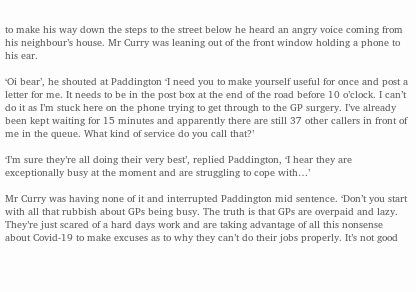to make his way down the steps to the street below he heard an angry voice coming from his neighbour’s house. Mr Curry was leaning out of the front window holding a phone to his ear.

‘Oi bear’, he shouted at Paddington ‘I need you to make yourself useful for once and post a letter for me. It needs to be in the post box at the end of the road before 10 o’clock. I can’t do it as I’m stuck here on the phone trying to get through to the GP surgery. I’ve already been kept waiting for 15 minutes and apparently there are still 37 other callers in front of me in the queue. What kind of service do you call that?’

‘I’m sure they’re all doing their very best’, replied Paddington, ‘I hear they are exceptionally busy at the moment and are struggling to cope with…’

Mr Curry was having none of it and interrupted Paddington mid sentence. ‘Don’t you start with all that rubbish about GPs being busy. The truth is that GPs are overpaid and lazy. They’re just scared of a hard days work and are taking advantage of all this nonsense about Covid-19 to make excuses as to why they can’t do their jobs properly. It’s not good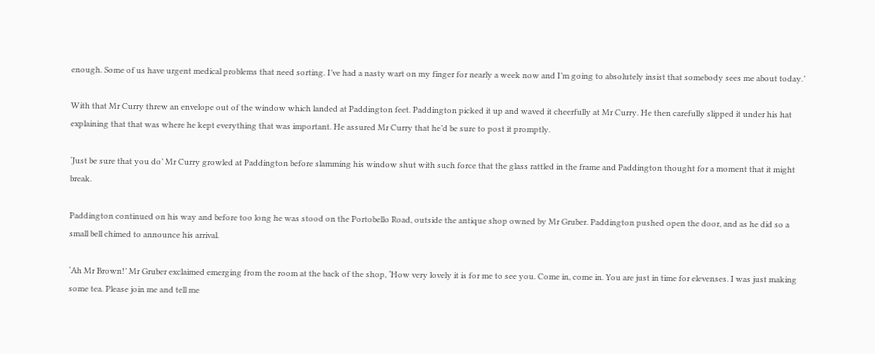enough. Some of us have urgent medical problems that need sorting. I’ve had a nasty wart on my finger for nearly a week now and I’m going to absolutely insist that somebody sees me about today.’

With that Mr Curry threw an envelope out of the window which landed at Paddington feet. Paddington picked it up and waved it cheerfully at Mr Curry. He then carefully slipped it under his hat explaining that that was where he kept everything that was important. He assured Mr Curry that he’d be sure to post it promptly.

‘Just be sure that you do’ Mr Curry growled at Paddington before slamming his window shut with such force that the glass rattled in the frame and Paddington thought for a moment that it might break.

Paddington continued on his way and before too long he was stood on the Portobello Road, outside the antique shop owned by Mr Gruber. Paddington pushed open the door, and as he did so a small bell chimed to announce his arrival.

‘Ah Mr Brown!’ Mr Gruber exclaimed emerging from the room at the back of the shop, ‘How very lovely it is for me to see you. Come in, come in. You are just in time for elevenses. I was just making some tea. Please join me and tell me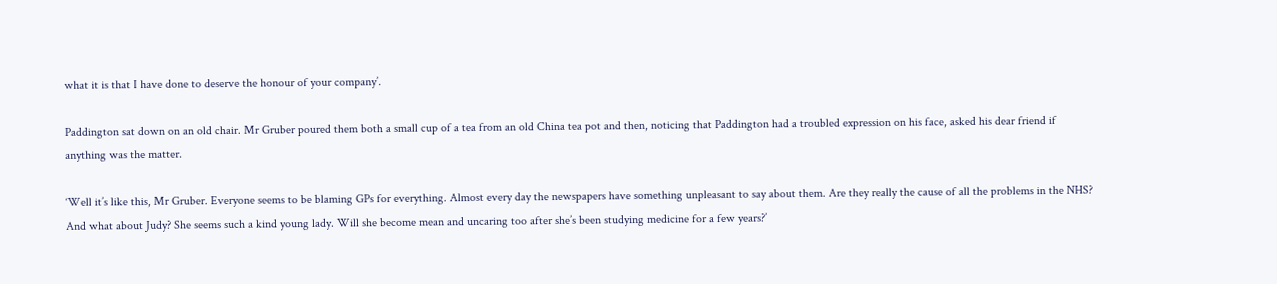what it is that I have done to deserve the honour of your company’.

Paddington sat down on an old chair. Mr Gruber poured them both a small cup of a tea from an old China tea pot and then, noticing that Paddington had a troubled expression on his face, asked his dear friend if anything was the matter.

‘Well it’s like this, Mr Gruber. Everyone seems to be blaming GPs for everything. Almost every day the newspapers have something unpleasant to say about them. Are they really the cause of all the problems in the NHS? And what about Judy? She seems such a kind young lady. Will she become mean and uncaring too after she’s been studying medicine for a few years?’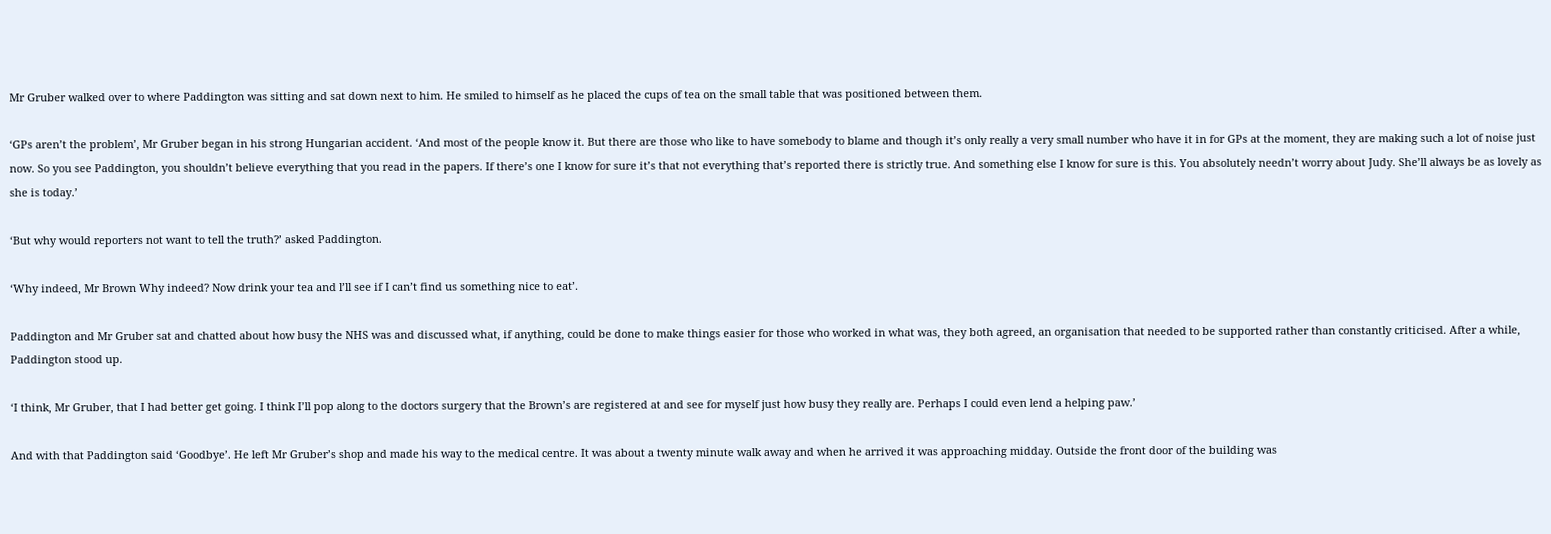Mr Gruber walked over to where Paddington was sitting and sat down next to him. He smiled to himself as he placed the cups of tea on the small table that was positioned between them.

‘GPs aren’t the problem’, Mr Gruber began in his strong Hungarian accident. ‘And most of the people know it. But there are those who like to have somebody to blame and though it’s only really a very small number who have it in for GPs at the moment, they are making such a lot of noise just now. So you see Paddington, you shouldn’t believe everything that you read in the papers. If there’s one I know for sure it’s that not everything that’s reported there is strictly true. And something else I know for sure is this. You absolutely needn’t worry about Judy. She’ll always be as lovely as she is today.’

‘But why would reporters not want to tell the truth?’ asked Paddington.

‘Why indeed, Mr Brown Why indeed? Now drink your tea and l’ll see if I can’t find us something nice to eat’.

Paddington and Mr Gruber sat and chatted about how busy the NHS was and discussed what, if anything, could be done to make things easier for those who worked in what was, they both agreed, an organisation that needed to be supported rather than constantly criticised. After a while, Paddington stood up.

‘I think, Mr Gruber, that I had better get going. I think I’ll pop along to the doctors surgery that the Brown’s are registered at and see for myself just how busy they really are. Perhaps I could even lend a helping paw.’

And with that Paddington said ‘Goodbye’. He left Mr Gruber’s shop and made his way to the medical centre. It was about a twenty minute walk away and when he arrived it was approaching midday. Outside the front door of the building was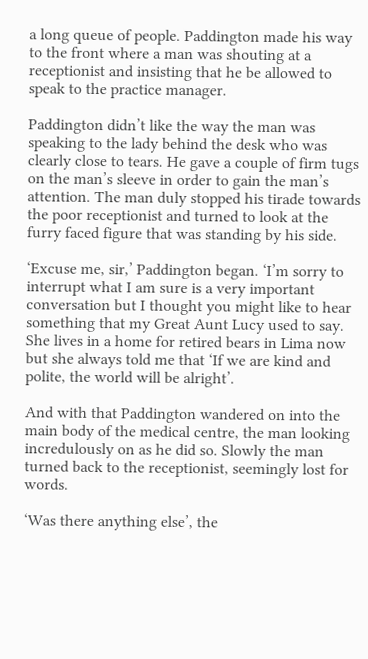a long queue of people. Paddington made his way to the front where a man was shouting at a receptionist and insisting that he be allowed to speak to the practice manager.

Paddington didn’t like the way the man was speaking to the lady behind the desk who was clearly close to tears. He gave a couple of firm tugs on the man’s sleeve in order to gain the man’s attention. The man duly stopped his tirade towards the poor receptionist and turned to look at the furry faced figure that was standing by his side.

‘Excuse me, sir,’ Paddington began. ‘I’m sorry to interrupt what I am sure is a very important conversation but I thought you might like to hear something that my Great Aunt Lucy used to say. She lives in a home for retired bears in Lima now but she always told me that ‘If we are kind and polite, the world will be alright’.

And with that Paddington wandered on into the main body of the medical centre, the man looking incredulously on as he did so. Slowly the man turned back to the receptionist, seemingly lost for words.

‘Was there anything else’, the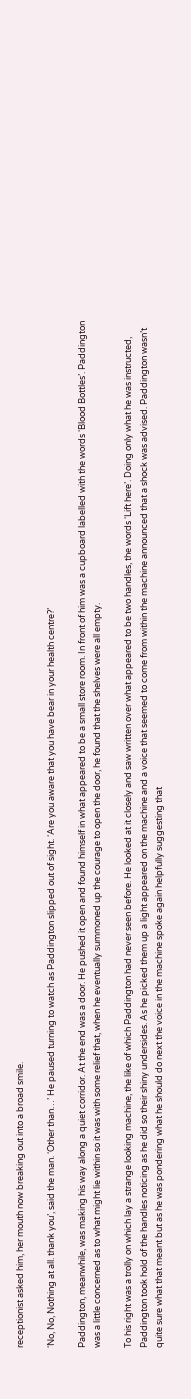receptionist asked him, her mouth now breaking out into a broad smile.

‘No, No, Nothing at all. thank you’, said the man. ‘Other than…’ He paused turning to watch as Paddington slipped out of sight. ‘Are you aware that you have bear in your health centre?’

Paddington, meanwhile, was making his way along a quiet corridor. At the end was a door. He pushed it open and found himself in what appeared to be a small store room. In front of him was a cupboard labelled with the words ‘Blood Bottles’. Paddington was a little concerned as to what might lie within so it was with some relief that, when he eventually summoned up the courage to open the door, he found that the shelves were all empty.

To his right was a trolly on which lay a strange looking machine, the like of which Paddington had never seen before. He looked at it closely and saw written over what appeared to be two handles, the words ‘Lift here’. Doing only what he was instructed, Paddington took hold of the handles noticing as he did so their shiny undersides. As he picked them up a light appeared on the machine and a voice that seemed to come from within the machine announced that a shock was advised. Paddington wasn’t quite sure what that meant but as he was pondering what he should do next the voice in the machine spoke again helpfully suggesting that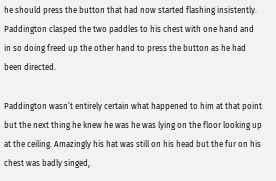he should press the button that had now started flashing insistently. Paddington clasped the two paddles to his chest with one hand and in so doing freed up the other hand to press the button as he had been directed.

Paddington wasn’t entirely certain what happened to him at that point but the next thing he knew he was he was lying on the floor looking up at the ceiling. Amazingly his hat was still on his head but the fur on his chest was badly singed,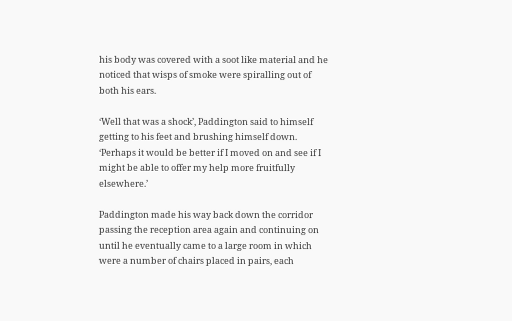his body was covered with a soot like material and he noticed that wisps of smoke were spiralling out of both his ears.

‘Well that was a shock’, Paddington said to himself getting to his feet and brushing himself down. ‘Perhaps it would be better if I moved on and see if I might be able to offer my help more fruitfully elsewhere.’

Paddington made his way back down the corridor passing the reception area again and continuing on until he eventually came to a large room in which were a number of chairs placed in pairs, each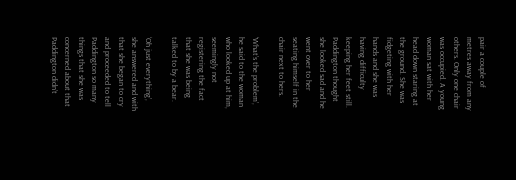pair a couple of metres away from any others. Only one chair was occupied. A young woman sat with her head down staring at the ground. She was fidgeting with her hands and she was having difficulty keeping her feet still. Paddington thought she looked sad and he went over to her seating himself in the chair next to hers.

‘What’s the problem’, he said to the woman who looked up at him, seemingly not registering the fact that she was being talked to by a bear.

‘Oh just everything’, she answered and with that she began to cry and proceeded to tell Paddington so many things that she was concerned about that Paddington didn’t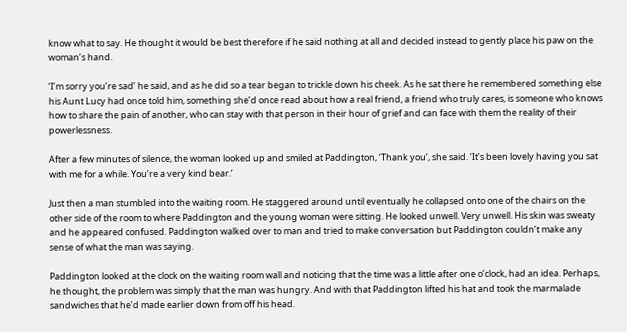know what to say. He thought it would be best therefore if he said nothing at all and decided instead to gently place his paw on the woman’s hand.

‘I’m sorry you’re sad’ he said, and as he did so a tear began to trickle down his cheek. As he sat there he remembered something else his Aunt Lucy had once told him, something she’d once read about how a real friend, a friend who truly cares, is someone who knows how to share the pain of another, who can stay with that person in their hour of grief and can face with them the reality of their powerlessness.

After a few minutes of silence, the woman looked up and smiled at Paddington, ‘Thank you’, she said. ‘It’s been lovely having you sat with me for a while. You’re a very kind bear.’

Just then a man stumbled into the waiting room. He staggered around until eventually he collapsed onto one of the chairs on the other side of the room to where Paddington and the young woman were sitting. He looked unwell. Very unwell. His skin was sweaty and he appeared confused. Paddington walked over to man and tried to make conversation but Paddington couldn’t make any sense of what the man was saying.

Paddington looked at the clock on the waiting room wall and noticing that the time was a little after one o’clock, had an idea. Perhaps, he thought, the problem was simply that the man was hungry. And with that Paddington lifted his hat and took the marmalade sandwiches that he’d made earlier down from off his head.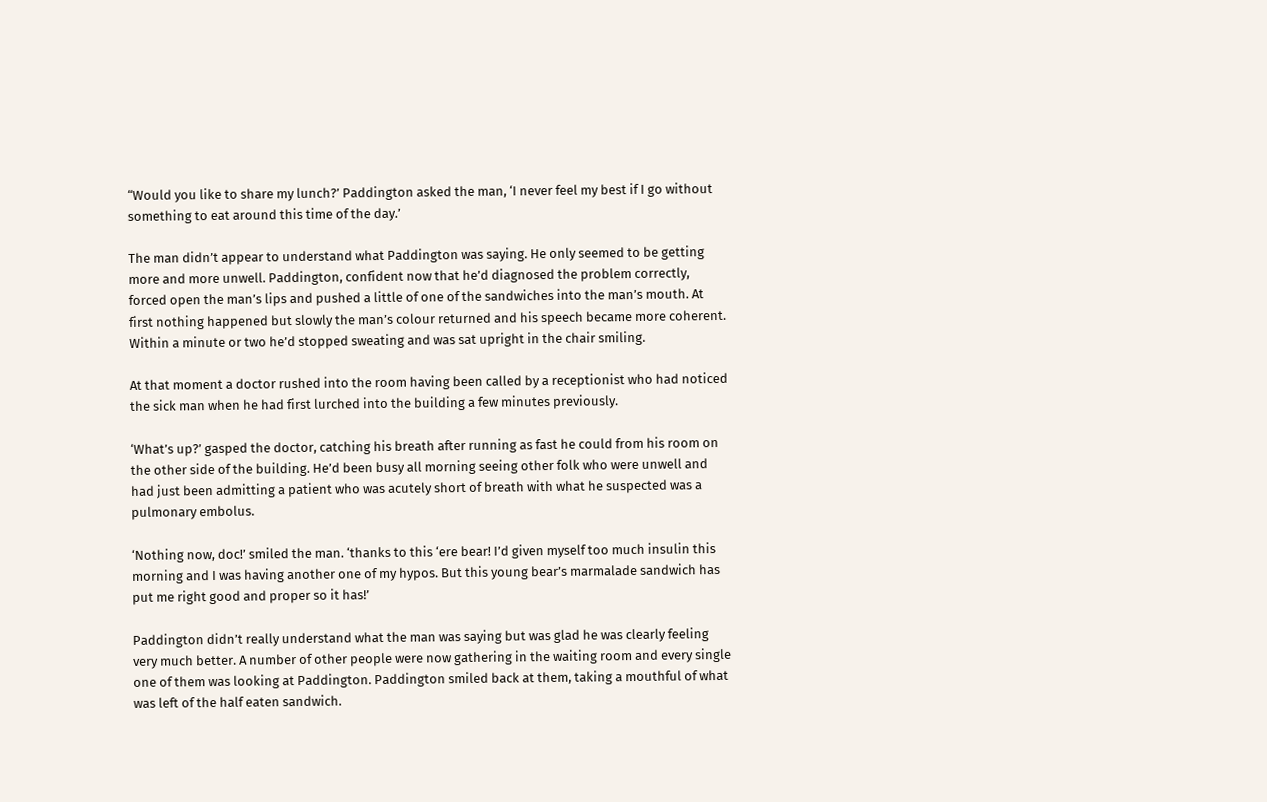“Would you like to share my lunch?’ Paddington asked the man, ‘I never feel my best if I go without something to eat around this time of the day.’

The man didn’t appear to understand what Paddington was saying. He only seemed to be getting more and more unwell. Paddington, confident now that he’d diagnosed the problem correctly, forced open the man’s lips and pushed a little of one of the sandwiches into the man’s mouth. At first nothing happened but slowly the man’s colour returned and his speech became more coherent. Within a minute or two he’d stopped sweating and was sat upright in the chair smiling.

At that moment a doctor rushed into the room having been called by a receptionist who had noticed the sick man when he had first lurched into the building a few minutes previously.

‘What’s up?’ gasped the doctor, catching his breath after running as fast he could from his room on the other side of the building. He’d been busy all morning seeing other folk who were unwell and had just been admitting a patient who was acutely short of breath with what he suspected was a pulmonary embolus.

‘Nothing now, doc!’ smiled the man. ‘thanks to this ‘ere bear! I’d given myself too much insulin this morning and I was having another one of my hypos. But this young bear’s marmalade sandwich has put me right good and proper so it has!’

Paddington didn’t really understand what the man was saying but was glad he was clearly feeling very much better. A number of other people were now gathering in the waiting room and every single one of them was looking at Paddington. Paddington smiled back at them, taking a mouthful of what was left of the half eaten sandwich.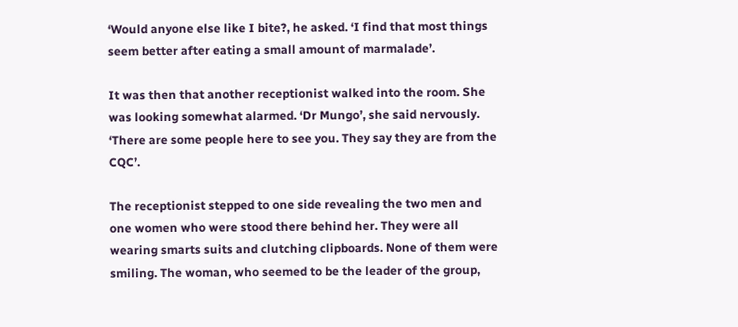‘Would anyone else like I bite?, he asked. ‘I find that most things seem better after eating a small amount of marmalade’.

It was then that another receptionist walked into the room. She was looking somewhat alarmed. ‘Dr Mungo’, she said nervously. ‘There are some people here to see you. They say they are from the CQC’.

The receptionist stepped to one side revealing the two men and one women who were stood there behind her. They were all wearing smarts suits and clutching clipboards. None of them were smiling. The woman, who seemed to be the leader of the group,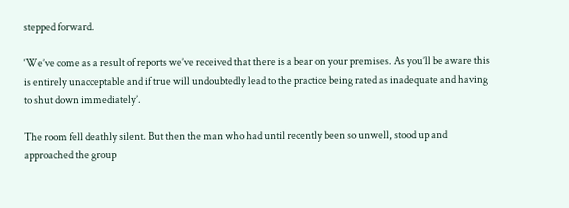stepped forward.

‘We’ve come as a result of reports we’ve received that there is a bear on your premises. As you’ll be aware this is entirely unacceptable and if true will undoubtedly lead to the practice being rated as inadequate and having to shut down immediately’.

The room fell deathly silent. But then the man who had until recently been so unwell, stood up and approached the group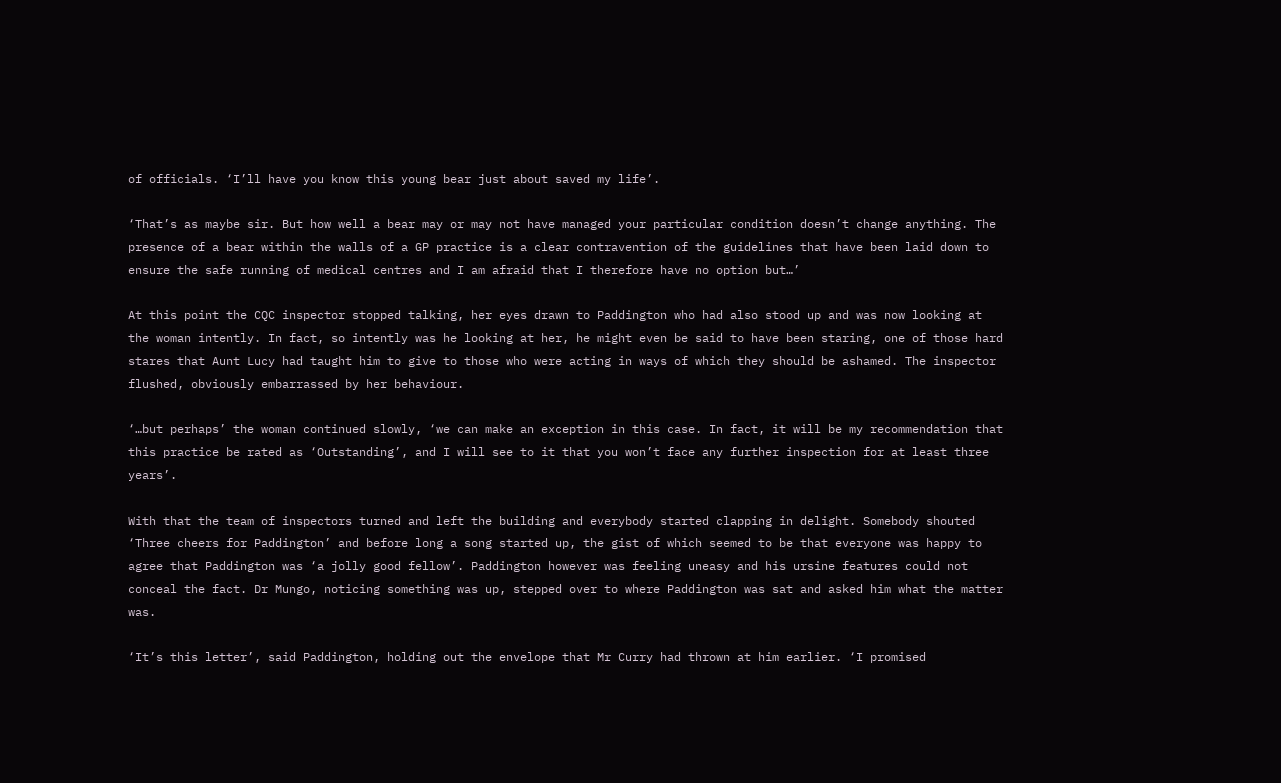of officials. ‘I’ll have you know this young bear just about saved my life’.

‘That’s as maybe sir. But how well a bear may or may not have managed your particular condition doesn’t change anything. The presence of a bear within the walls of a GP practice is a clear contravention of the guidelines that have been laid down to ensure the safe running of medical centres and I am afraid that I therefore have no option but…’

At this point the CQC inspector stopped talking, her eyes drawn to Paddington who had also stood up and was now looking at the woman intently. In fact, so intently was he looking at her, he might even be said to have been staring, one of those hard stares that Aunt Lucy had taught him to give to those who were acting in ways of which they should be ashamed. The inspector flushed, obviously embarrassed by her behaviour.

‘…but perhaps’ the woman continued slowly, ‘we can make an exception in this case. In fact, it will be my recommendation that this practice be rated as ‘Outstanding’, and I will see to it that you won’t face any further inspection for at least three years’.

With that the team of inspectors turned and left the building and everybody started clapping in delight. Somebody shouted ‘Three cheers for Paddington’ and before long a song started up, the gist of which seemed to be that everyone was happy to agree that Paddington was ‘a jolly good fellow’. Paddington however was feeling uneasy and his ursine features could not conceal the fact. Dr Mungo, noticing something was up, stepped over to where Paddington was sat and asked him what the matter was.

‘It’s this letter’, said Paddington, holding out the envelope that Mr Curry had thrown at him earlier. ‘I promised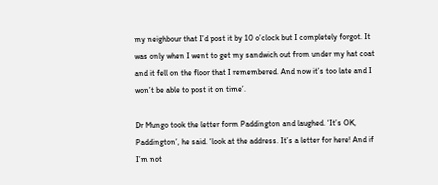my neighbour that I’d post it by 10 o’clock but I completely forgot. It was only when I went to get my sandwich out from under my hat coat and it fell on the floor that I remembered. And now it’s too late and I won’t be able to post it on time’.

Dr Mungo took the letter form Paddington and laughed. ‘It’s OK, Paddington’, he said. ‘look at the address. It’s a letter for here! And if I’m not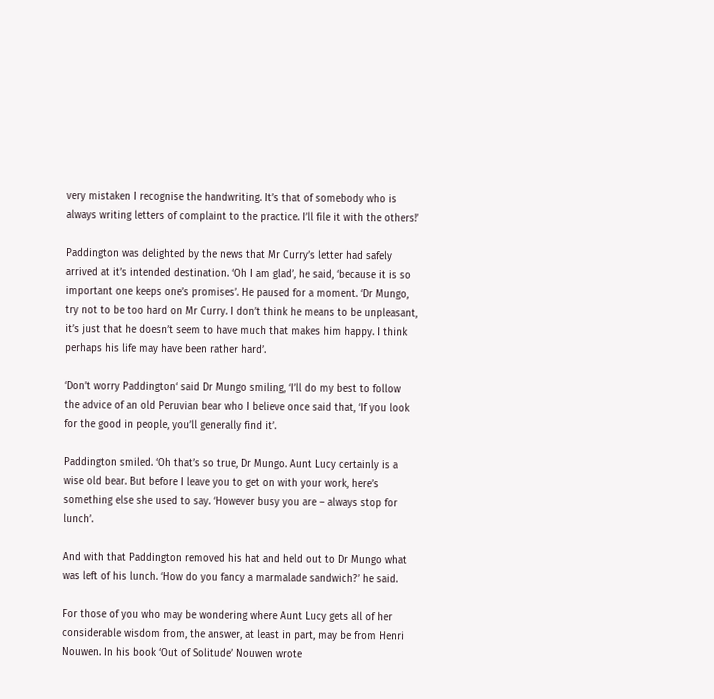very mistaken I recognise the handwriting. It’s that of somebody who is always writing letters of complaint to the practice. I’ll file it with the others!’

Paddington was delighted by the news that Mr Curry’s letter had safely arrived at it’s intended destination. ‘Oh I am glad’, he said, ‘because it is so important one keeps one’s promises’. He paused for a moment. ‘Dr Mungo, try not to be too hard on Mr Curry. I don’t think he means to be unpleasant, it’s just that he doesn’t seem to have much that makes him happy. I think perhaps his life may have been rather hard’.

‘Don’t worry Paddington‘ said Dr Mungo smiling, ‘I’ll do my best to follow the advice of an old Peruvian bear who I believe once said that, ‘If you look for the good in people, you’ll generally find it’.

Paddington smiled. ‘Oh that’s so true, Dr Mungo. Aunt Lucy certainly is a wise old bear. But before I leave you to get on with your work, here’s something else she used to say. ‘However busy you are – always stop for lunch’.

And with that Paddington removed his hat and held out to Dr Mungo what was left of his lunch. ‘How do you fancy a marmalade sandwich?’ he said.

For those of you who may be wondering where Aunt Lucy gets all of her considerable wisdom from, the answer, at least in part, may be from Henri Nouwen. In his book ‘Out of Solitude’ Nouwen wrote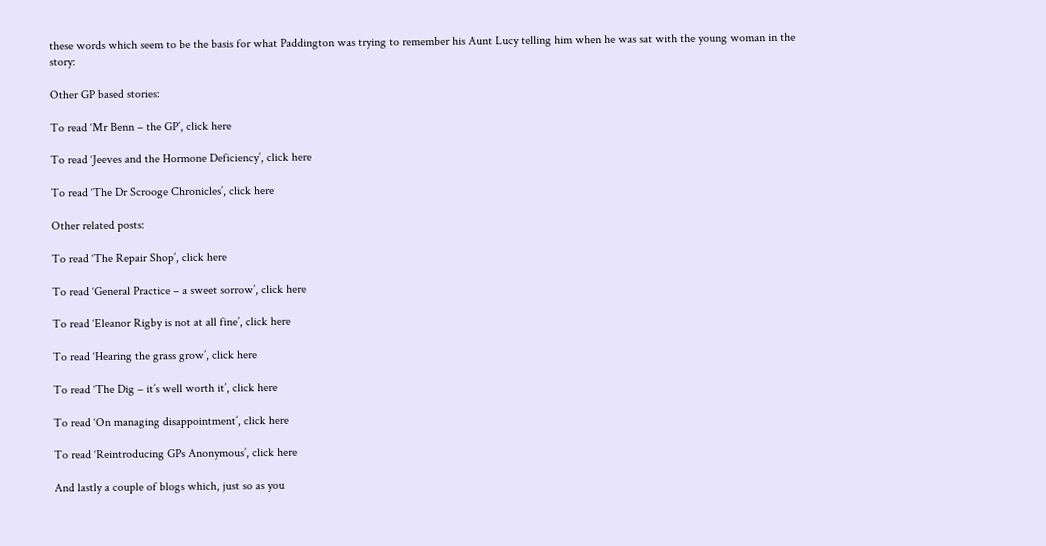these words which seem to be the basis for what Paddington was trying to remember his Aunt Lucy telling him when he was sat with the young woman in the story:

Other GP based stories:

To read ‘Mr Benn – the GP’, click here

To read ‘Jeeves and the Hormone Deficiency’, click here

To read ‘The Dr Scrooge Chronicles’, click here

Other related posts:

To read ‘The Repair Shop’, click here

To read ‘General Practice – a sweet sorrow’, click here

To read ‘Eleanor Rigby is not at all fine’, click here

To read ‘Hearing the grass grow’, click here

To read ‘The Dig – it’s well worth it’, click here

To read ‘On managing disappointment’, click here

To read ‘Reintroducing GPs Anonymous’, click here

And lastly a couple of blogs which, just so as you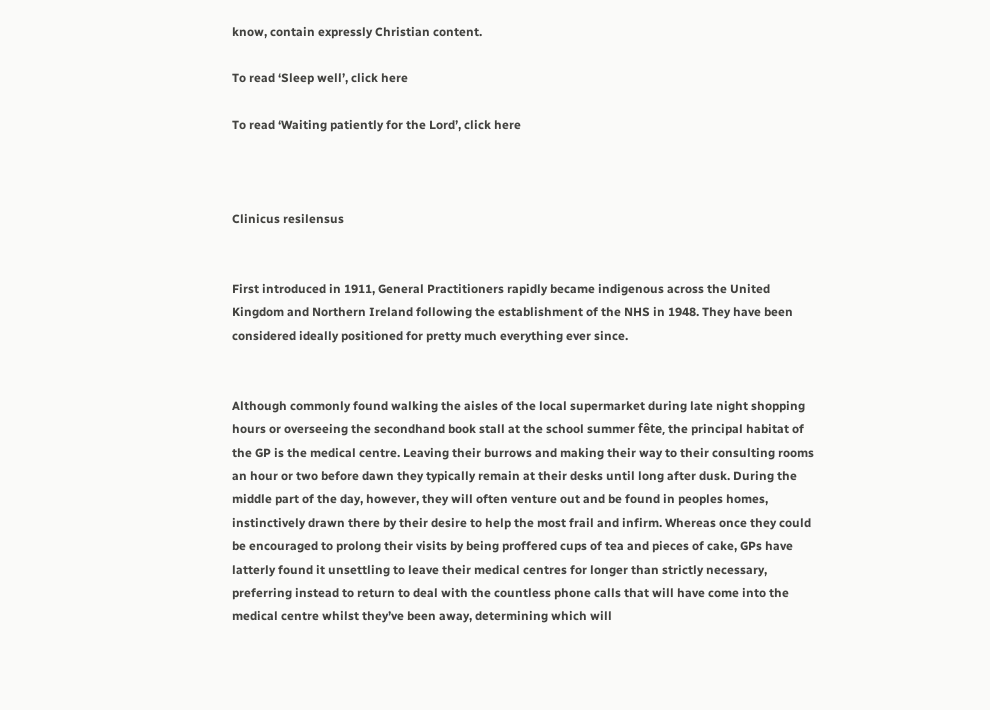know, contain expressly Christian content.

To read ‘Sleep well’, click here

To read ‘Waiting patiently for the Lord’, click here



Clinicus resilensus


First introduced in 1911, General Practitioners rapidly became indigenous across the United Kingdom and Northern Ireland following the establishment of the NHS in 1948. They have been considered ideally positioned for pretty much everything ever since.


Although commonly found walking the aisles of the local supermarket during late night shopping hours or overseeing the secondhand book stall at the school summer fête, the principal habitat of the GP is the medical centre. Leaving their burrows and making their way to their consulting rooms an hour or two before dawn they typically remain at their desks until long after dusk. During the middle part of the day, however, they will often venture out and be found in peoples homes, instinctively drawn there by their desire to help the most frail and infirm. Whereas once they could be encouraged to prolong their visits by being proffered cups of tea and pieces of cake, GPs have latterly found it unsettling to leave their medical centres for longer than strictly necessary, preferring instead to return to deal with the countless phone calls that will have come into the medical centre whilst they’ve been away, determining which will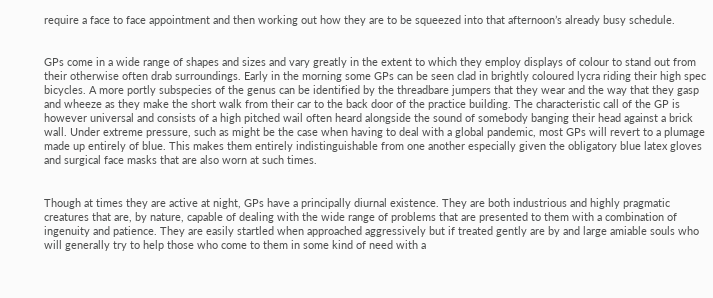require a face to face appointment and then working out how they are to be squeezed into that afternoon’s already busy schedule.


GPs come in a wide range of shapes and sizes and vary greatly in the extent to which they employ displays of colour to stand out from their otherwise often drab surroundings. Early in the morning some GPs can be seen clad in brightly coloured lycra riding their high spec bicycles. A more portly subspecies of the genus can be identified by the threadbare jumpers that they wear and the way that they gasp and wheeze as they make the short walk from their car to the back door of the practice building. The characteristic call of the GP is however universal and consists of a high pitched wail often heard alongside the sound of somebody banging their head against a brick wall. Under extreme pressure, such as might be the case when having to deal with a global pandemic, most GPs will revert to a plumage made up entirely of blue. This makes them entirely indistinguishable from one another especially given the obligatory blue latex gloves and surgical face masks that are also worn at such times.


Though at times they are active at night, GPs have a principally diurnal existence. They are both industrious and highly pragmatic creatures that are, by nature, capable of dealing with the wide range of problems that are presented to them with a combination of ingenuity and patience. They are easily startled when approached aggressively but if treated gently are by and large amiable souls who will generally try to help those who come to them in some kind of need with a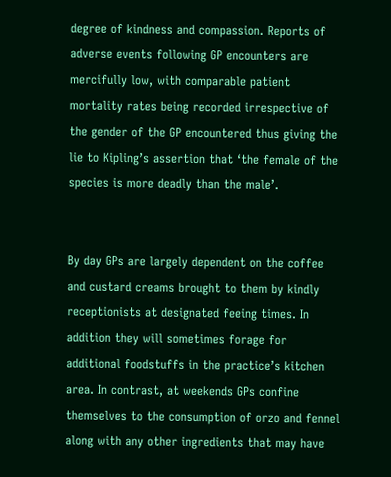degree of kindness and compassion. Reports of adverse events following GP encounters are mercifully low, with comparable patient mortality rates being recorded irrespective of the gender of the GP encountered thus giving the lie to Kipling’s assertion that ‘the female of the species is more deadly than the male’.


By day GPs are largely dependent on the coffee and custard creams brought to them by kindly receptionists at designated feeing times. In addition they will sometimes forage for additional foodstuffs in the practice’s kitchen area. In contrast, at weekends GPs confine themselves to the consumption of orzo and fennel along with any other ingredients that may have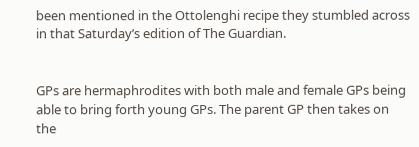been mentioned in the Ottolenghi recipe they stumbled across in that Saturday’s edition of The Guardian.


GPs are hermaphrodites with both male and female GPs being able to bring forth young GPs. The parent GP then takes on the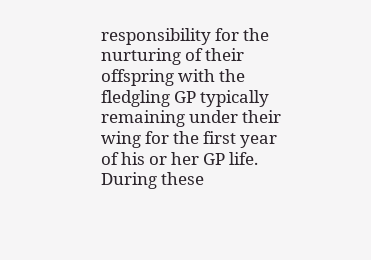responsibility for the nurturing of their offspring with the fledgling GP typically remaining under their wing for the first year of his or her GP life. During these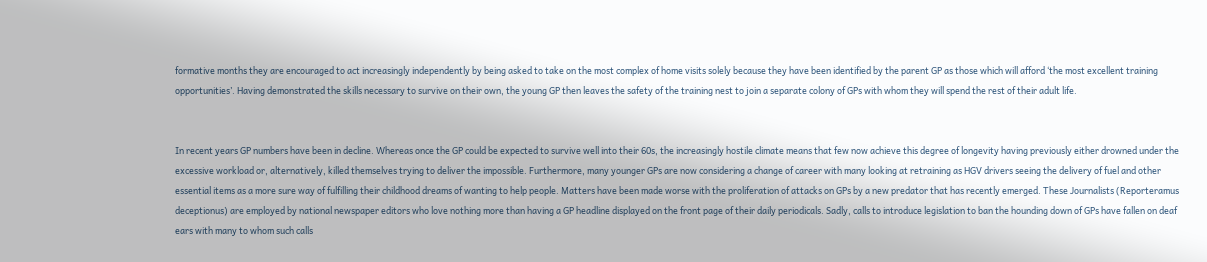formative months they are encouraged to act increasingly independently by being asked to take on the most complex of home visits solely because they have been identified by the parent GP as those which will afford ‘the most excellent training opportunities’. Having demonstrated the skills necessary to survive on their own, the young GP then leaves the safety of the training nest to join a separate colony of GPs with whom they will spend the rest of their adult life.


In recent years GP numbers have been in decline. Whereas once the GP could be expected to survive well into their 60s, the increasingly hostile climate means that few now achieve this degree of longevity having previously either drowned under the excessive workload or, alternatively, killed themselves trying to deliver the impossible. Furthermore, many younger GPs are now considering a change of career with many looking at retraining as HGV drivers seeing the delivery of fuel and other essential items as a more sure way of fulfilling their childhood dreams of wanting to help people. Matters have been made worse with the proliferation of attacks on GPs by a new predator that has recently emerged. These Journalists (Reporteramus deceptionus) are employed by national newspaper editors who love nothing more than having a GP headline displayed on the front page of their daily periodicals. Sadly, calls to introduce legislation to ban the hounding down of GPs have fallen on deaf ears with many to whom such calls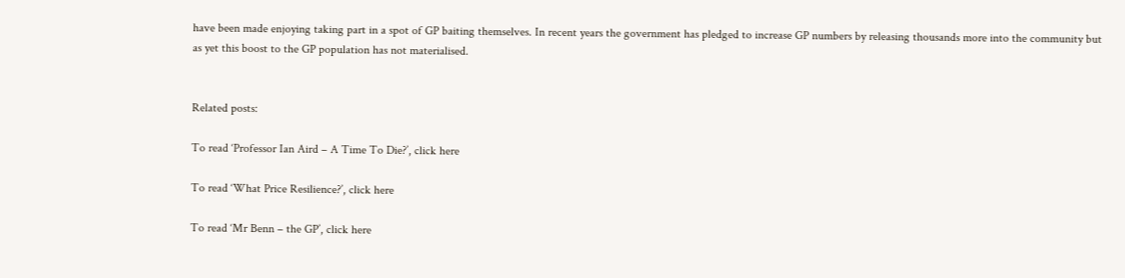have been made enjoying taking part in a spot of GP baiting themselves. In recent years the government has pledged to increase GP numbers by releasing thousands more into the community but as yet this boost to the GP population has not materialised.


Related posts:

To read ‘Professor Ian Aird – A Time To Die?’, click here

To read ‘What Price Resilience?’, click here

To read ‘Mr Benn – the GP’, click here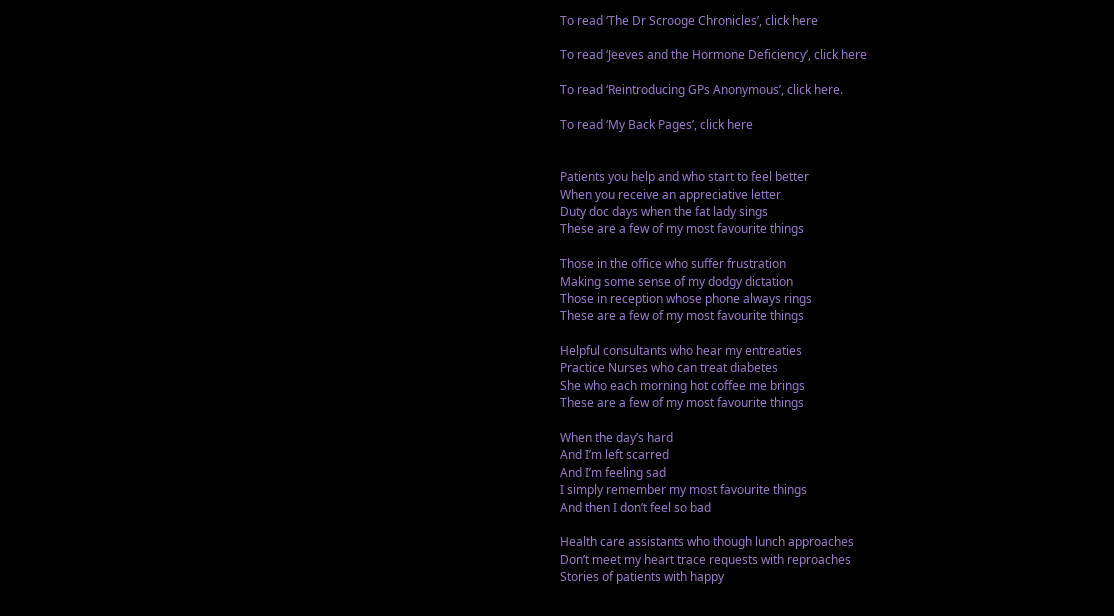To read ‘The Dr Scrooge Chronicles’, click here

To read ‘Jeeves and the Hormone Deficiency’, click here

To read ‘Reintroducing GPs Anonymous’, click here.

To read ‘My Back Pages’, click here


Patients you help and who start to feel better
When you receive an appreciative letter
Duty doc days when the fat lady sings
These are a few of my most favourite things

Those in the office who suffer frustration
Making some sense of my dodgy dictation
Those in reception whose phone always rings
These are a few of my most favourite things

Helpful consultants who hear my entreaties
Practice Nurses who can treat diabetes
She who each morning hot coffee me brings
These are a few of my most favourite things

When the day’s hard
And I’m left scarred
And I’m feeling sad
I simply remember my most favourite things
And then I don’t feel so bad

Health care assistants who though lunch approaches
Don’t meet my heart trace requests with reproaches
Stories of patients with happy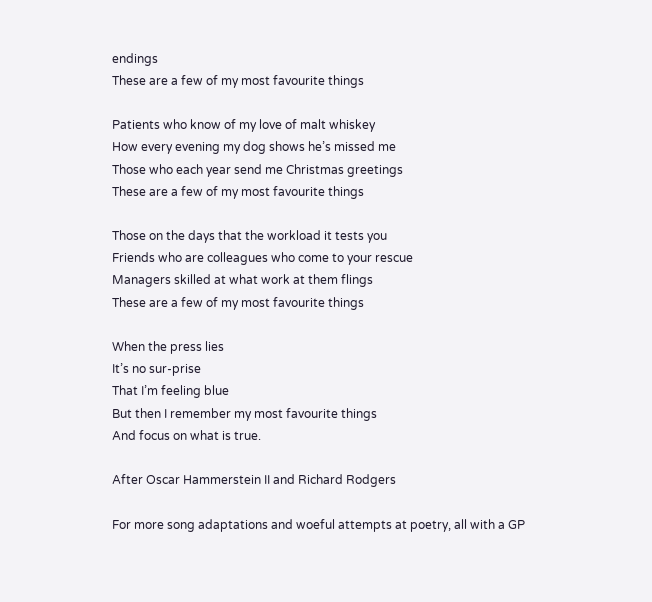endings
These are a few of my most favourite things

Patients who know of my love of malt whiskey
How every evening my dog shows he’s missed me
Those who each year send me Christmas greetings
These are a few of my most favourite things

Those on the days that the workload it tests you
Friends who are colleagues who come to your rescue
Managers skilled at what work at them flings
These are a few of my most favourite things

When the press lies
It’s no sur-prise
That I’m feeling blue
But then I remember my most favourite things
And focus on what is true.

After Oscar Hammerstein II and Richard Rodgers

For more song adaptations and woeful attempts at poetry, all with a GP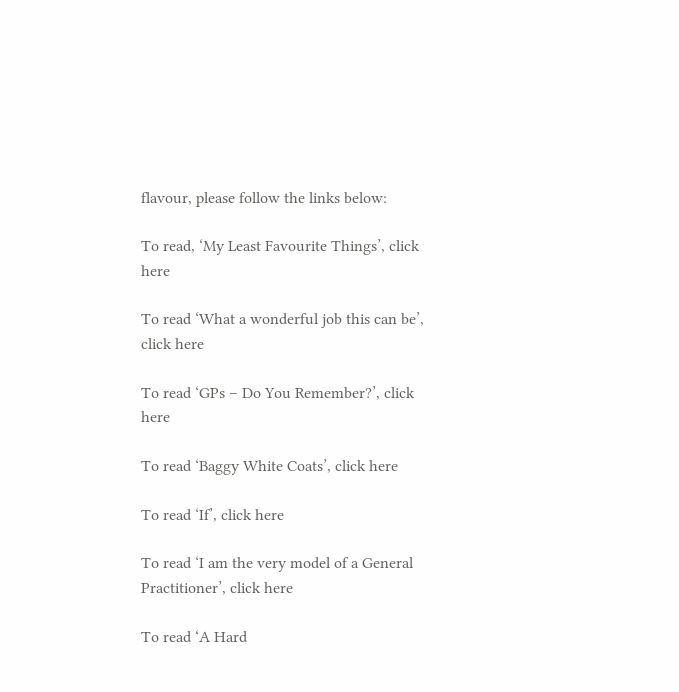flavour, please follow the links below:

To read, ‘My Least Favourite Things’, click here

To read ‘What a wonderful job this can be’, click here

To read ‘GPs – Do You Remember?’, click here

To read ‘Baggy White Coats’, click here

To read ‘If’, click here

To read ‘I am the very model of a General Practitioner’, click here

To read ‘A Hard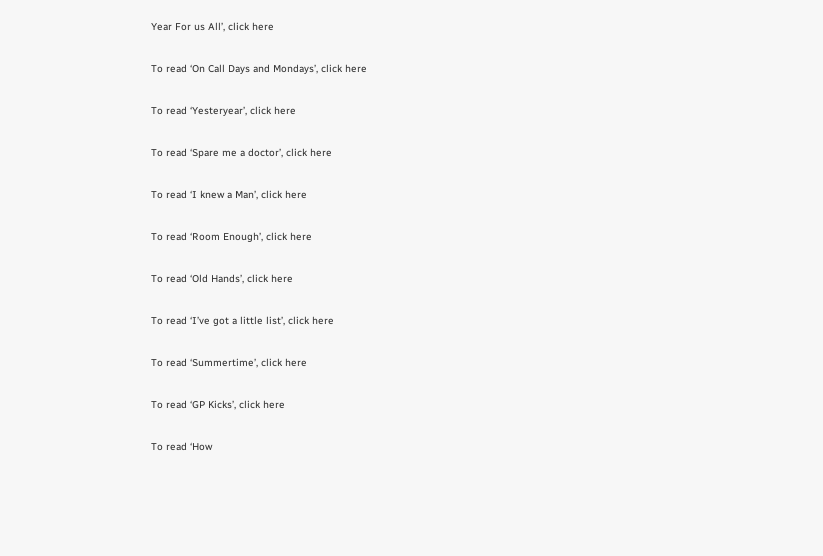Year For us All’, click here

To read ‘On Call Days and Mondays’, click here

To read ‘Yesteryear’, click here

To read ‘Spare me a doctor’, click here

To read ‘I knew a Man’, click here

To read ‘Room Enough’, click here

To read ‘Old Hands’, click here

To read ‘I’ve got a little list’, click here

To read ‘Summertime’, click here

To read ‘GP Kicks’, click here

To read ‘How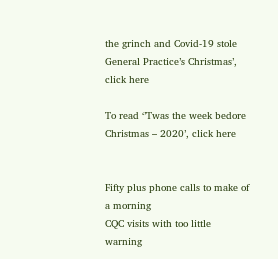the grinch and Covid-19 stole General Practice’s Christmas’, click here

To read ‘’Twas the week bedore Christmas – 2020’, click here


Fifty plus phone calls to make of a morning
CQC visits with too little warning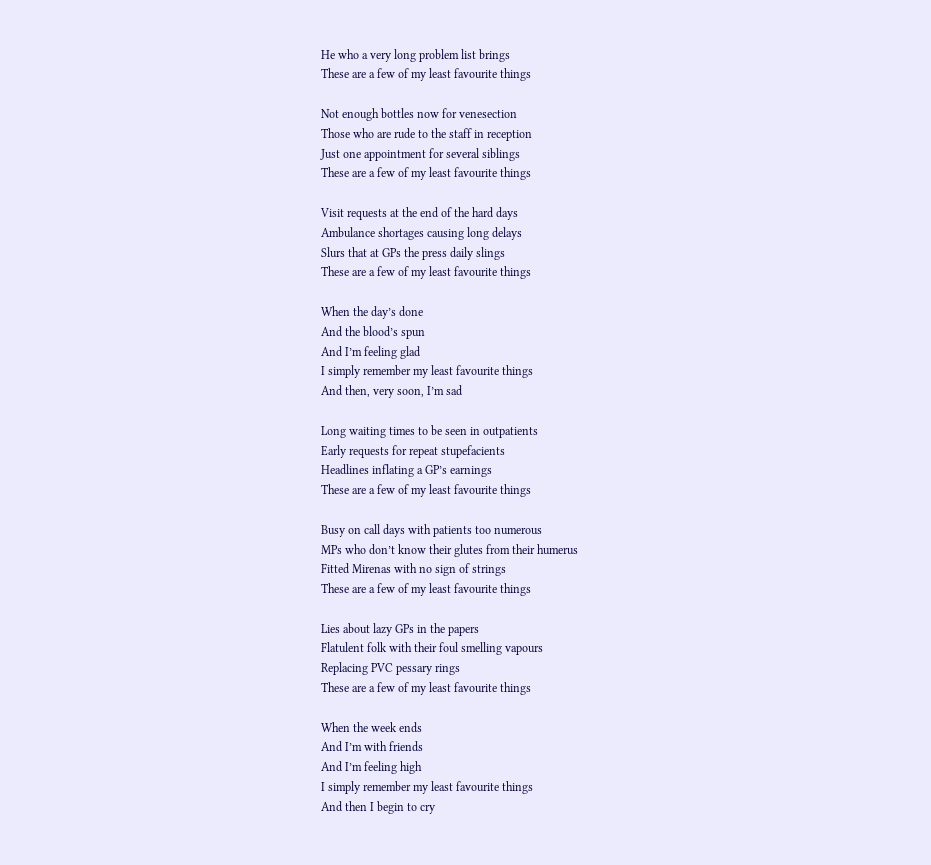He who a very long problem list brings
These are a few of my least favourite things

Not enough bottles now for venesection
Those who are rude to the staff in reception
Just one appointment for several siblings
These are a few of my least favourite things

Visit requests at the end of the hard days
Ambulance shortages causing long delays
Slurs that at GPs the press daily slings
These are a few of my least favourite things

When the day’s done
And the blood’s spun
And I’m feeling glad
I simply remember my least favourite things
And then, very soon, I’m sad

Long waiting times to be seen in outpatients
Early requests for repeat stupefacients
Headlines inflating a GP’s earnings
These are a few of my least favourite things

Busy on call days with patients too numerous
MPs who don’t know their glutes from their humerus
Fitted Mirenas with no sign of strings
These are a few of my least favourite things

Lies about lazy GPs in the papers
Flatulent folk with their foul smelling vapours
Replacing PVC pessary rings
These are a few of my least favourite things

When the week ends
And I’m with friends
And I’m feeling high
I simply remember my least favourite things
And then I begin to cry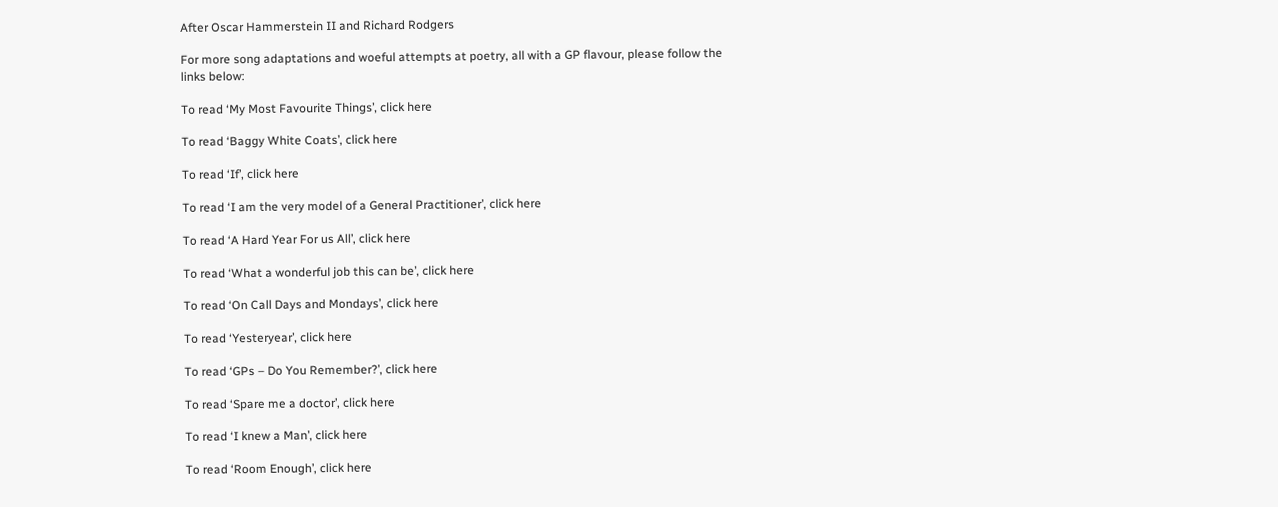After Oscar Hammerstein II and Richard Rodgers

For more song adaptations and woeful attempts at poetry, all with a GP flavour, please follow the links below:

To read ‘My Most Favourite Things’, click here

To read ‘Baggy White Coats’, click here

To read ‘If’, click here

To read ‘I am the very model of a General Practitioner’, click here

To read ‘A Hard Year For us All’, click here

To read ‘What a wonderful job this can be’, click here

To read ‘On Call Days and Mondays’, click here

To read ‘Yesteryear’, click here

To read ‘GPs – Do You Remember?’, click here

To read ‘Spare me a doctor’, click here

To read ‘I knew a Man’, click here

To read ‘Room Enough’, click here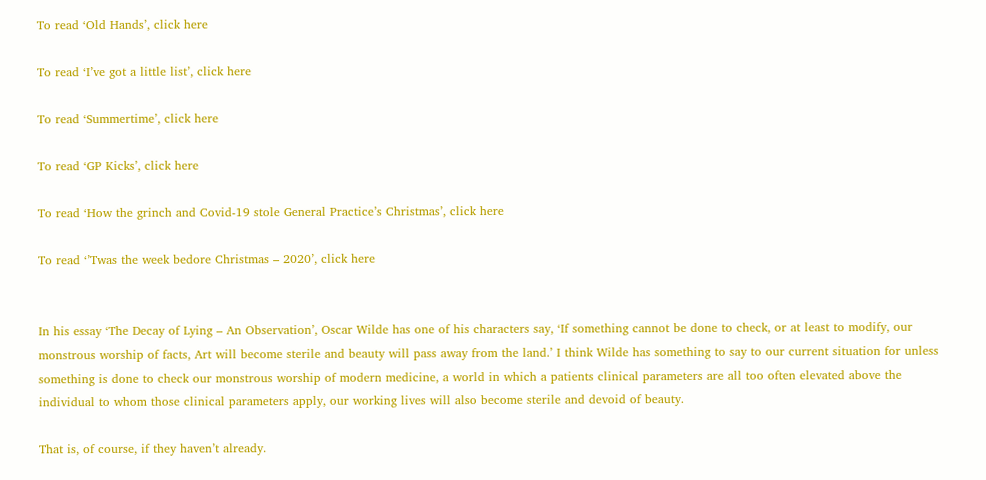To read ‘Old Hands’, click here

To read ‘I’ve got a little list’, click here

To read ‘Summertime’, click here

To read ‘GP Kicks’, click here

To read ‘How the grinch and Covid-19 stole General Practice’s Christmas’, click here

To read ‘’Twas the week bedore Christmas – 2020’, click here


In his essay ‘The Decay of Lying – An Observation’, Oscar Wilde has one of his characters say, ‘If something cannot be done to check, or at least to modify, our monstrous worship of facts, Art will become sterile and beauty will pass away from the land.’ I think Wilde has something to say to our current situation for unless something is done to check our monstrous worship of modern medicine, a world in which a patients clinical parameters are all too often elevated above the individual to whom those clinical parameters apply, our working lives will also become sterile and devoid of beauty.

That is, of course, if they haven’t already.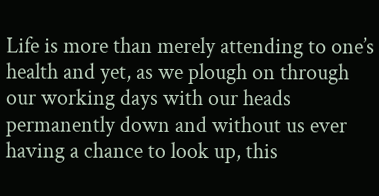Life is more than merely attending to one’s health and yet, as we plough on through our working days with our heads permanently down and without us ever having a chance to look up, this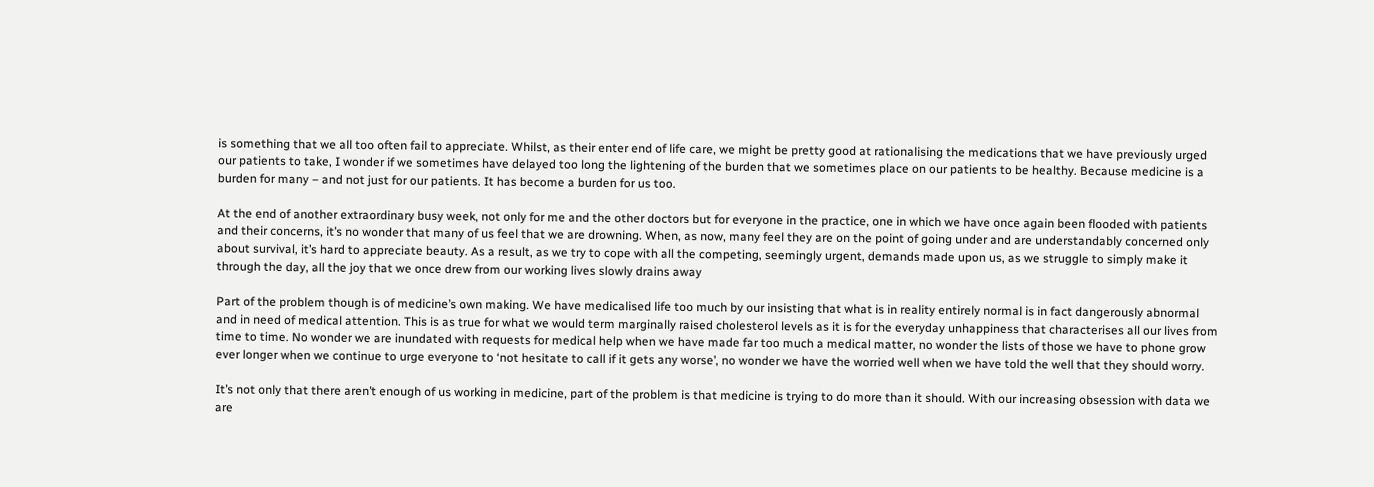is something that we all too often fail to appreciate. Whilst, as their enter end of life care, we might be pretty good at rationalising the medications that we have previously urged our patients to take, I wonder if we sometimes have delayed too long the lightening of the burden that we sometimes place on our patients to be healthy. Because medicine is a burden for many – and not just for our patients. It has become a burden for us too.

At the end of another extraordinary busy week, not only for me and the other doctors but for everyone in the practice, one in which we have once again been flooded with patients and their concerns, it’s no wonder that many of us feel that we are drowning. When, as now, many feel they are on the point of going under and are understandably concerned only about survival, it’s hard to appreciate beauty. As a result, as we try to cope with all the competing, seemingly urgent, demands made upon us, as we struggle to simply make it through the day, all the joy that we once drew from our working lives slowly drains away

Part of the problem though is of medicine’s own making. We have medicalised life too much by our insisting that what is in reality entirely normal is in fact dangerously abnormal and in need of medical attention. This is as true for what we would term marginally raised cholesterol levels as it is for the everyday unhappiness that characterises all our lives from time to time. No wonder we are inundated with requests for medical help when we have made far too much a medical matter, no wonder the lists of those we have to phone grow ever longer when we continue to urge everyone to ‘not hesitate to call if it gets any worse’, no wonder we have the worried well when we have told the well that they should worry.

It’s not only that there aren’t enough of us working in medicine, part of the problem is that medicine is trying to do more than it should. With our increasing obsession with data we are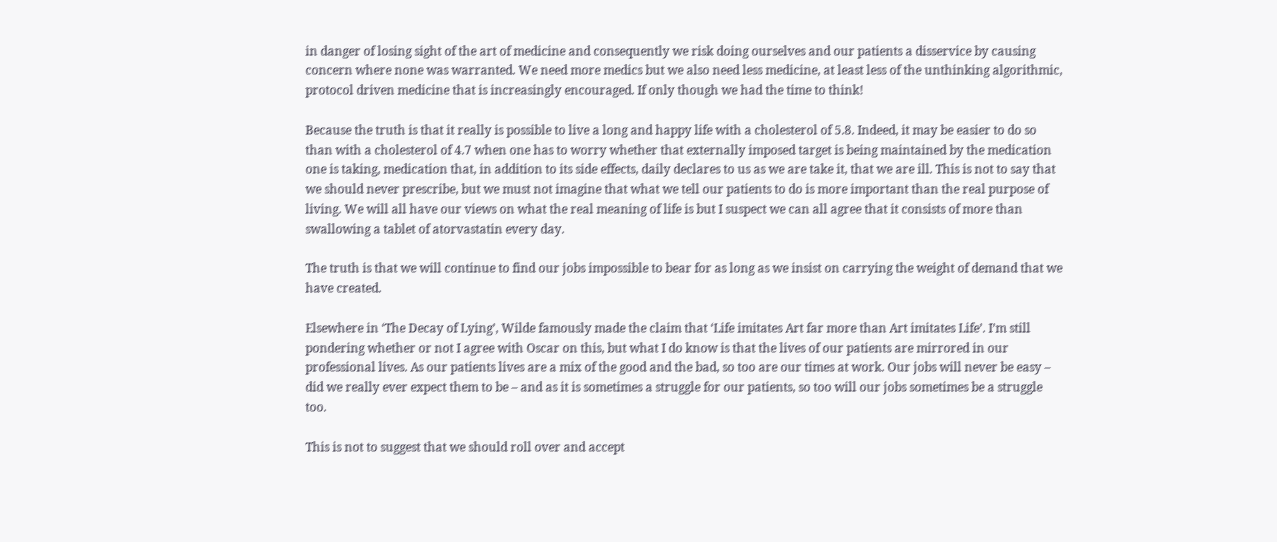in danger of losing sight of the art of medicine and consequently we risk doing ourselves and our patients a disservice by causing concern where none was warranted. We need more medics but we also need less medicine, at least less of the unthinking algorithmic, protocol driven medicine that is increasingly encouraged. If only though we had the time to think!

Because the truth is that it really is possible to live a long and happy life with a cholesterol of 5.8. Indeed, it may be easier to do so than with a cholesterol of 4.7 when one has to worry whether that externally imposed target is being maintained by the medication one is taking, medication that, in addition to its side effects, daily declares to us as we are take it, that we are ill. This is not to say that we should never prescribe, but we must not imagine that what we tell our patients to do is more important than the real purpose of living. We will all have our views on what the real meaning of life is but I suspect we can all agree that it consists of more than swallowing a tablet of atorvastatin every day.

The truth is that we will continue to find our jobs impossible to bear for as long as we insist on carrying the weight of demand that we have created.

Elsewhere in ‘The Decay of Lying’, Wilde famously made the claim that ‘Life imitates Art far more than Art imitates Life’. I’m still pondering whether or not I agree with Oscar on this, but what I do know is that the lives of our patients are mirrored in our professional lives. As our patients lives are a mix of the good and the bad, so too are our times at work. Our jobs will never be easy – did we really ever expect them to be – and as it is sometimes a struggle for our patients, so too will our jobs sometimes be a struggle too.

This is not to suggest that we should roll over and accept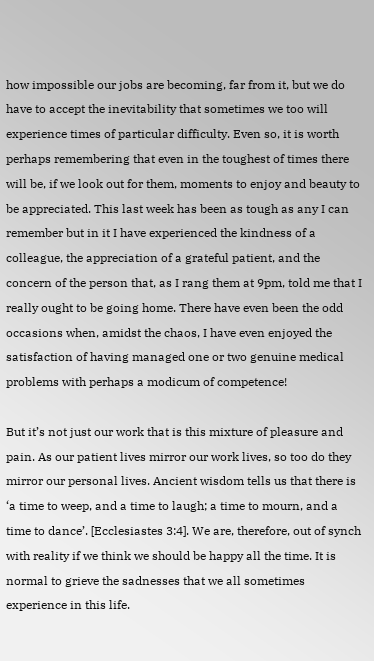how impossible our jobs are becoming, far from it, but we do have to accept the inevitability that sometimes we too will experience times of particular difficulty. Even so, it is worth perhaps remembering that even in the toughest of times there will be, if we look out for them, moments to enjoy and beauty to be appreciated. This last week has been as tough as any I can remember but in it I have experienced the kindness of a colleague, the appreciation of a grateful patient, and the concern of the person that, as I rang them at 9pm, told me that I really ought to be going home. There have even been the odd occasions when, amidst the chaos, I have even enjoyed the satisfaction of having managed one or two genuine medical problems with perhaps a modicum of competence!

But it’s not just our work that is this mixture of pleasure and pain. As our patient lives mirror our work lives, so too do they mirror our personal lives. Ancient wisdom tells us that there is ‘a time to weep, and a time to laugh; a time to mourn, and a time to dance’. [Ecclesiastes 3:4]. We are, therefore, out of synch with reality if we think we should be happy all the time. It is normal to grieve the sadnesses that we all sometimes experience in this life.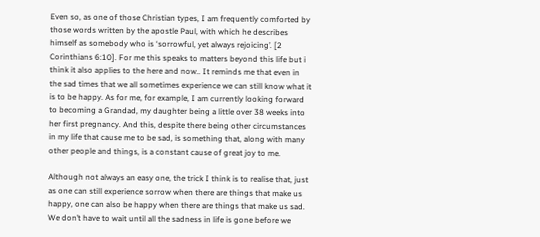Even so, as one of those Christian types, I am frequently comforted by those words written by the apostle Paul, with which he describes himself as somebody who is ‘sorrowful, yet always rejoicing’. [2 Corinthians 6:10]. For me this speaks to matters beyond this life but i think it also applies to the here and now.. It reminds me that even in the sad times that we all sometimes experience we can still know what it is to be happy. As for me, for example, I am currently looking forward to becoming a Grandad, my daughter being a little over 38 weeks into her first pregnancy. And this, despite there being other circumstances in my life that cause me to be sad, is something that, along with many other people and things, is a constant cause of great joy to me.

Although not always an easy one, the trick I think is to realise that, just as one can still experience sorrow when there are things that make us happy, one can also be happy when there are things that make us sad. We don’t have to wait until all the sadness in life is gone before we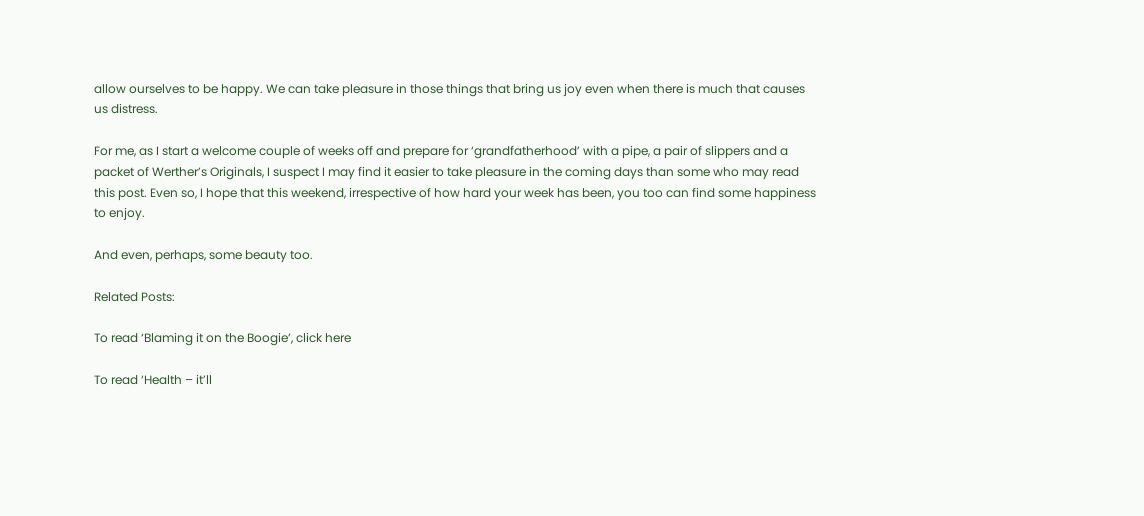allow ourselves to be happy. We can take pleasure in those things that bring us joy even when there is much that causes us distress.

For me, as I start a welcome couple of weeks off and prepare for ‘grandfatherhood’ with a pipe, a pair of slippers and a packet of Werther’s Originals, I suspect I may find it easier to take pleasure in the coming days than some who may read this post. Even so, I hope that this weekend, irrespective of how hard your week has been, you too can find some happiness to enjoy.

And even, perhaps, some beauty too.

Related Posts:

To read ‘Blaming it on the Boogie’, click here

To read ‘Health – it’ll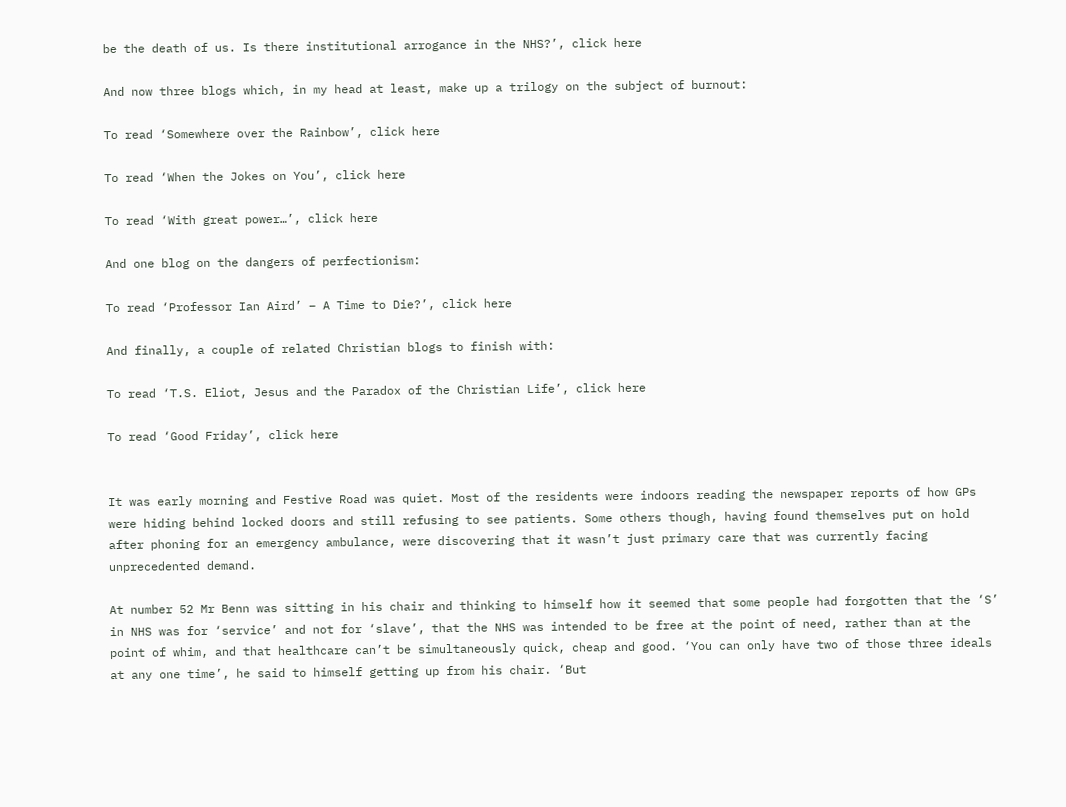be the death of us. Is there institutional arrogance in the NHS?’, click here

And now three blogs which, in my head at least, make up a trilogy on the subject of burnout:

To read ‘Somewhere over the Rainbow’, click here

To read ‘When the Jokes on You’, click here

To read ‘With great power…’, click here

And one blog on the dangers of perfectionism:

To read ‘Professor Ian Aird’ – A Time to Die?’, click here

And finally, a couple of related Christian blogs to finish with:

To read ‘T.S. Eliot, Jesus and the Paradox of the Christian Life’, click here

To read ‘Good Friday’, click here


It was early morning and Festive Road was quiet. Most of the residents were indoors reading the newspaper reports of how GPs were hiding behind locked doors and still refusing to see patients. Some others though, having found themselves put on hold after phoning for an emergency ambulance, were discovering that it wasn’t just primary care that was currently facing unprecedented demand.

At number 52 Mr Benn was sitting in his chair and thinking to himself how it seemed that some people had forgotten that the ‘S’ in NHS was for ‘service’ and not for ‘slave’, that the NHS was intended to be free at the point of need, rather than at the point of whim, and that healthcare can’t be simultaneously quick, cheap and good. ‘You can only have two of those three ideals at any one time’, he said to himself getting up from his chair. ‘But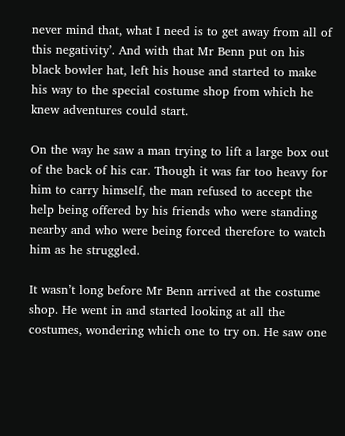never mind that, what I need is to get away from all of this negativity’. And with that Mr Benn put on his black bowler hat, left his house and started to make his way to the special costume shop from which he knew adventures could start.

On the way he saw a man trying to lift a large box out of the back of his car. Though it was far too heavy for him to carry himself, the man refused to accept the help being offered by his friends who were standing nearby and who were being forced therefore to watch him as he struggled.

It wasn’t long before Mr Benn arrived at the costume shop. He went in and started looking at all the costumes, wondering which one to try on. He saw one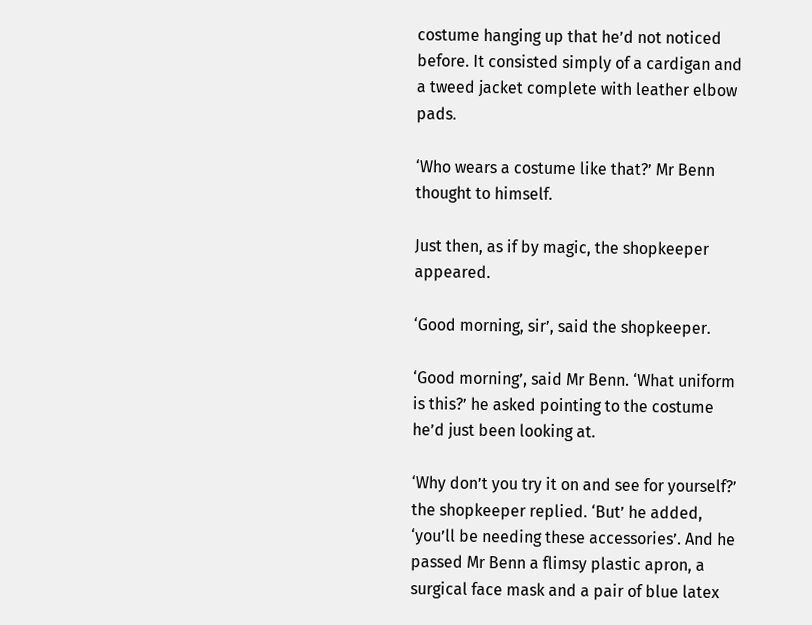costume hanging up that he’d not noticed before. It consisted simply of a cardigan and a tweed jacket complete with leather elbow pads.

‘Who wears a costume like that?’ Mr Benn thought to himself.

Just then, as if by magic, the shopkeeper appeared.

‘Good morning, sir’, said the shopkeeper.

‘Good morning’, said Mr Benn. ‘What uniform is this?’ he asked pointing to the costume he’d just been looking at.

‘Why don’t you try it on and see for yourself?’ the shopkeeper replied. ‘But’ he added, ‘you’ll be needing these accessories’. And he passed Mr Benn a flimsy plastic apron, a surgical face mask and a pair of blue latex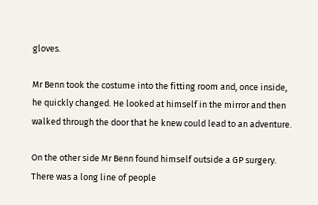gloves.

Mr Benn took the costume into the fitting room and, once inside, he quickly changed. He looked at himself in the mirror and then walked through the door that he knew could lead to an adventure.

On the other side Mr Benn found himself outside a GP surgery. There was a long line of people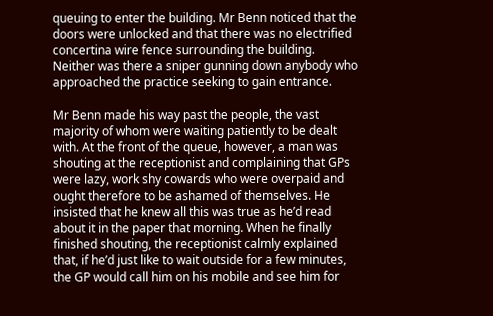queuing to enter the building. Mr Benn noticed that the doors were unlocked and that there was no electrified concertina wire fence surrounding the building. Neither was there a sniper gunning down anybody who approached the practice seeking to gain entrance.

Mr Benn made his way past the people, the vast majority of whom were waiting patiently to be dealt with. At the front of the queue, however, a man was shouting at the receptionist and complaining that GPs were lazy, work shy cowards who were overpaid and ought therefore to be ashamed of themselves. He insisted that he knew all this was true as he’d read about it in the paper that morning. When he finally finished shouting, the receptionist calmly explained that, if he’d just like to wait outside for a few minutes, the GP would call him on his mobile and see him for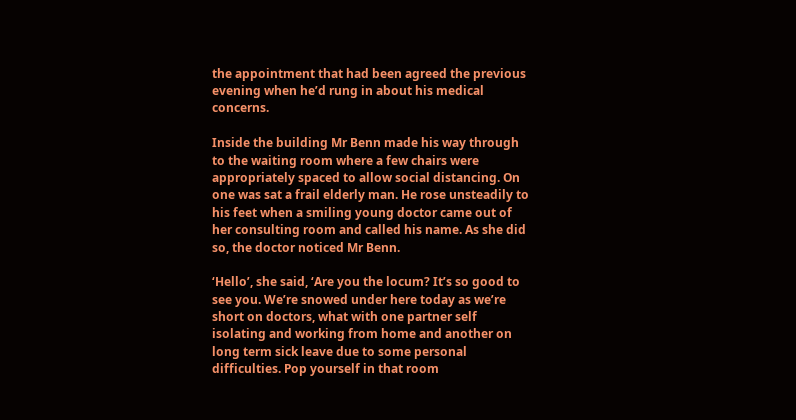the appointment that had been agreed the previous evening when he’d rung in about his medical concerns.

Inside the building Mr Benn made his way through to the waiting room where a few chairs were appropriately spaced to allow social distancing. On one was sat a frail elderly man. He rose unsteadily to his feet when a smiling young doctor came out of her consulting room and called his name. As she did so, the doctor noticed Mr Benn.

‘Hello’, she said, ‘Are you the locum? It’s so good to see you. We’re snowed under here today as we’re short on doctors, what with one partner self isolating and working from home and another on long term sick leave due to some personal difficulties. Pop yourself in that room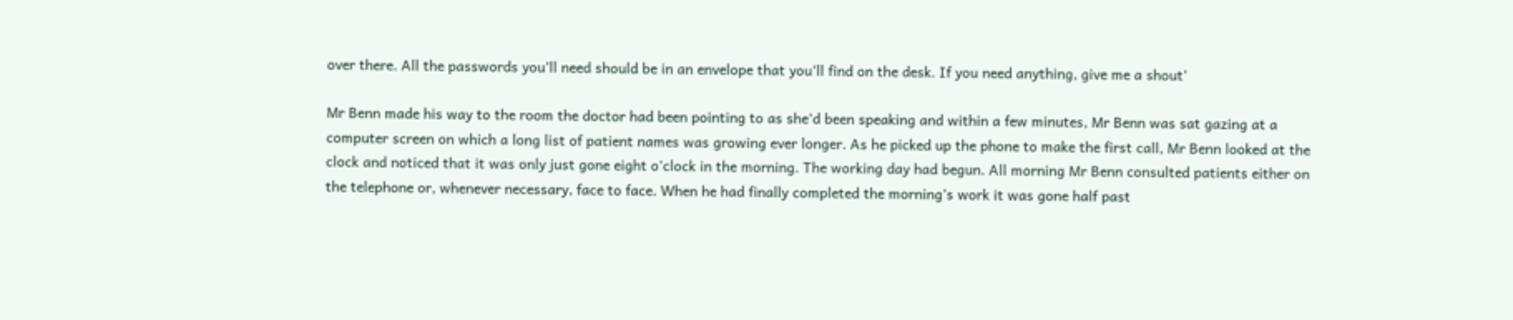over there. All the passwords you’ll need should be in an envelope that you’ll find on the desk. If you need anything, give me a shout’

Mr Benn made his way to the room the doctor had been pointing to as she’d been speaking and within a few minutes, Mr Benn was sat gazing at a computer screen on which a long list of patient names was growing ever longer. As he picked up the phone to make the first call, Mr Benn looked at the clock and noticed that it was only just gone eight o’clock in the morning. The working day had begun. All morning Mr Benn consulted patients either on the telephone or, whenever necessary, face to face. When he had finally completed the morning’s work it was gone half past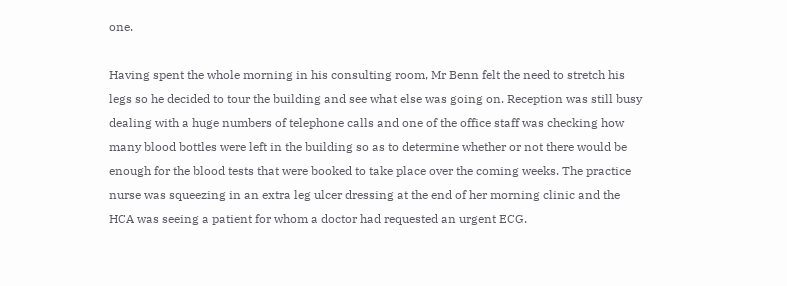one.

Having spent the whole morning in his consulting room, Mr Benn felt the need to stretch his legs so he decided to tour the building and see what else was going on. Reception was still busy dealing with a huge numbers of telephone calls and one of the office staff was checking how many blood bottles were left in the building so as to determine whether or not there would be enough for the blood tests that were booked to take place over the coming weeks. The practice nurse was squeezing in an extra leg ulcer dressing at the end of her morning clinic and the HCA was seeing a patient for whom a doctor had requested an urgent ECG.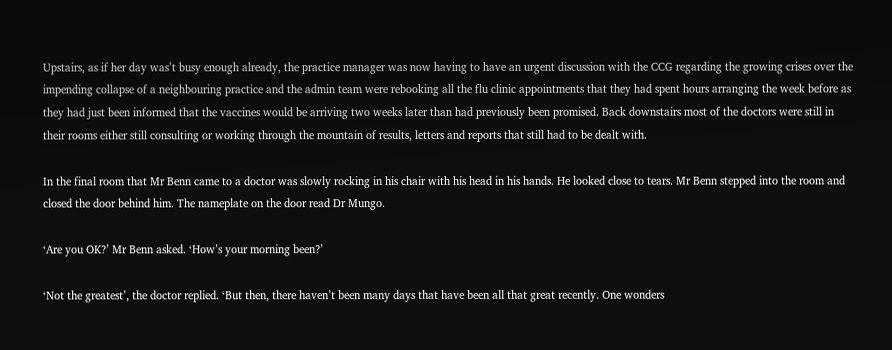Upstairs, as if her day was’t busy enough already, the practice manager was now having to have an urgent discussion with the CCG regarding the growing crises over the impending collapse of a neighbouring practice and the admin team were rebooking all the flu clinic appointments that they had spent hours arranging the week before as they had just been informed that the vaccines would be arriving two weeks later than had previously been promised. Back downstairs most of the doctors were still in their rooms either still consulting or working through the mountain of results, letters and reports that still had to be dealt with.

In the final room that Mr Benn came to a doctor was slowly rocking in his chair with his head in his hands. He looked close to tears. Mr Benn stepped into the room and closed the door behind him. The nameplate on the door read Dr Mungo.

‘Are you OK?’ Mr Benn asked. ‘How’s your morning been?’

‘Not the greatest’, the doctor replied. ‘But then, there haven’t been many days that have been all that great recently. One wonders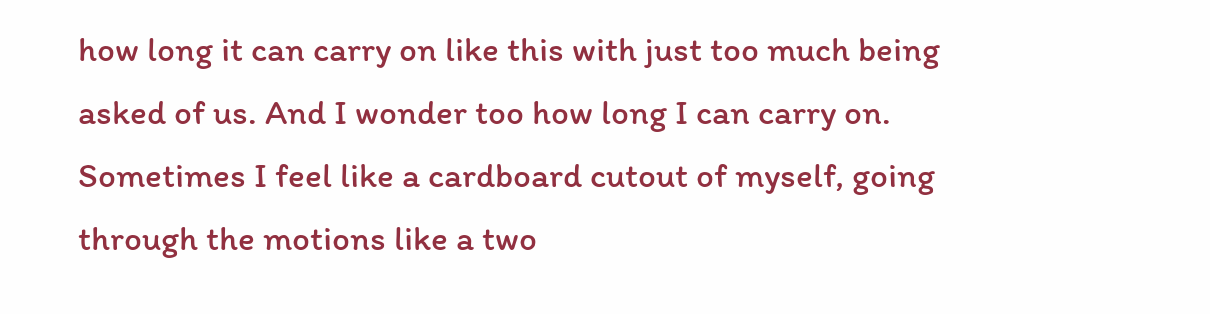how long it can carry on like this with just too much being asked of us. And I wonder too how long I can carry on. Sometimes I feel like a cardboard cutout of myself, going through the motions like a two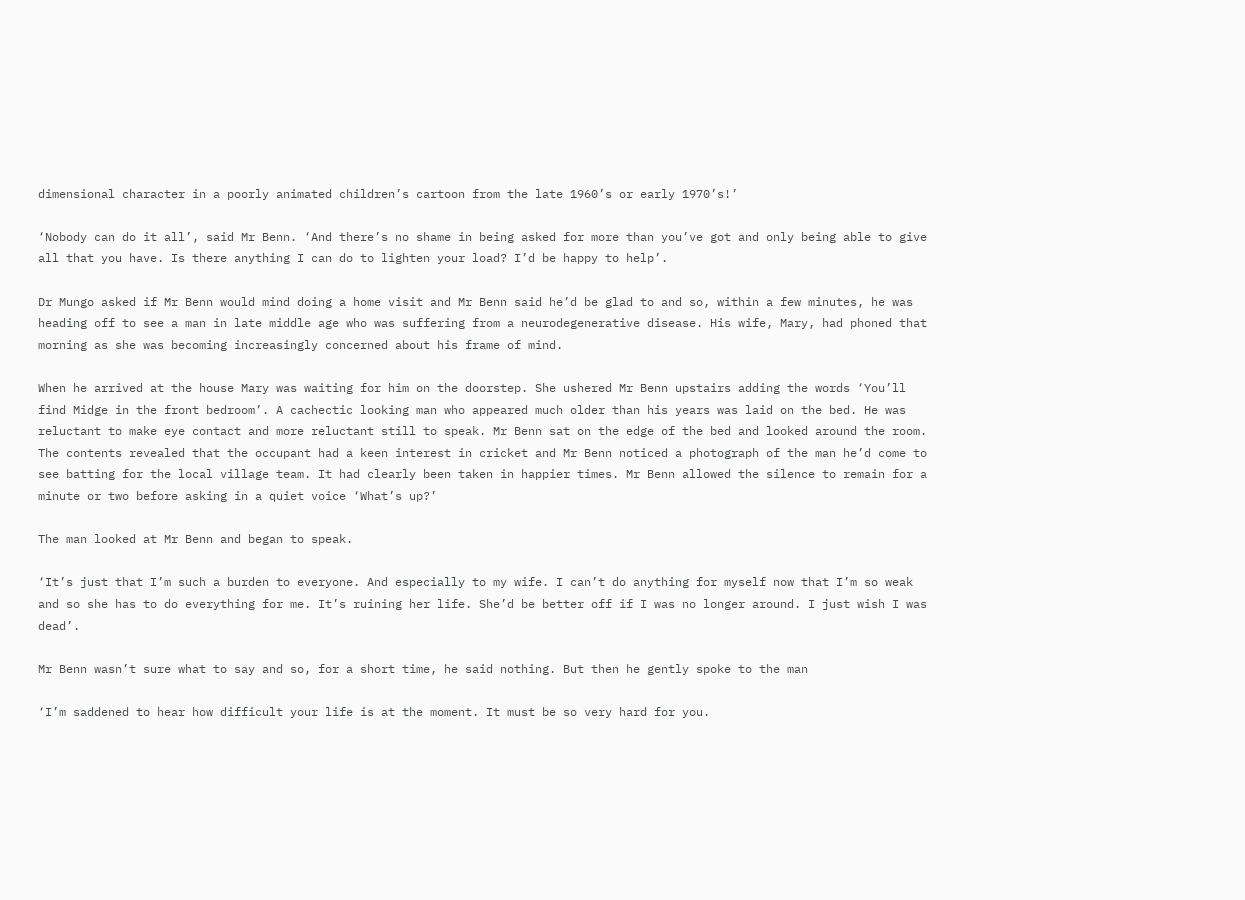dimensional character in a poorly animated children’s cartoon from the late 1960’s or early 1970’s!’

‘Nobody can do it all’, said Mr Benn. ‘And there’s no shame in being asked for more than you’ve got and only being able to give all that you have. Is there anything I can do to lighten your load? I’d be happy to help’.

Dr Mungo asked if Mr Benn would mind doing a home visit and Mr Benn said he’d be glad to and so, within a few minutes, he was heading off to see a man in late middle age who was suffering from a neurodegenerative disease. His wife, Mary, had phoned that morning as she was becoming increasingly concerned about his frame of mind.

When he arrived at the house Mary was waiting for him on the doorstep. She ushered Mr Benn upstairs adding the words ‘You’ll find Midge in the front bedroom’. A cachectic looking man who appeared much older than his years was laid on the bed. He was reluctant to make eye contact and more reluctant still to speak. Mr Benn sat on the edge of the bed and looked around the room. The contents revealed that the occupant had a keen interest in cricket and Mr Benn noticed a photograph of the man he’d come to see batting for the local village team. It had clearly been taken in happier times. Mr Benn allowed the silence to remain for a minute or two before asking in a quiet voice ‘What’s up?’

The man looked at Mr Benn and began to speak.

‘It’s just that I’m such a burden to everyone. And especially to my wife. I can’t do anything for myself now that I’m so weak and so she has to do everything for me. It’s ruining her life. She’d be better off if I was no longer around. I just wish I was dead’.

Mr Benn wasn’t sure what to say and so, for a short time, he said nothing. But then he gently spoke to the man

‘I’m saddened to hear how difficult your life is at the moment. It must be so very hard for you.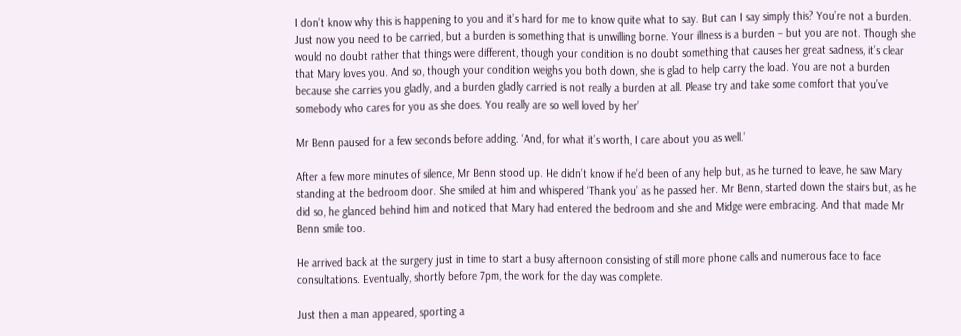I don’t know why this is happening to you and it’s hard for me to know quite what to say. But can I say simply this? You’re not a burden. Just now you need to be carried, but a burden is something that is unwilling borne. Your illness is a burden – but you are not. Though she would no doubt rather that things were different, though your condition is no doubt something that causes her great sadness, it’s clear that Mary loves you. And so, though your condition weighs you both down, she is glad to help carry the load. You are not a burden because she carries you gladly, and a burden gladly carried is not really a burden at all. Please try and take some comfort that you’ve somebody who cares for you as she does. You really are so well loved by her’

Mr Benn paused for a few seconds before adding. ‘And, for what it’s worth, I care about you as well.’

After a few more minutes of silence, Mr Benn stood up. He didn’t know if he’d been of any help but, as he turned to leave, he saw Mary standing at the bedroom door. She smiled at him and whispered ‘Thank you’ as he passed her. Mr Benn, started down the stairs but, as he did so, he glanced behind him and noticed that Mary had entered the bedroom and she and Midge were embracing. And that made Mr Benn smile too.

He arrived back at the surgery just in time to start a busy afternoon consisting of still more phone calls and numerous face to face consultations. Eventually, shortly before 7pm, the work for the day was complete.

Just then a man appeared, sporting a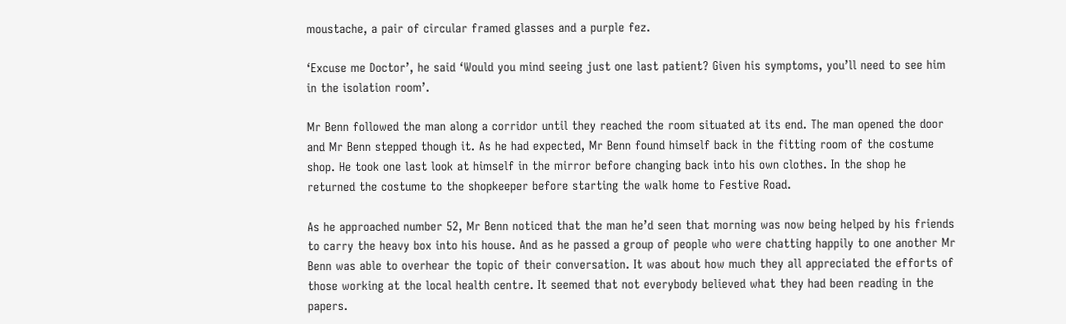moustache, a pair of circular framed glasses and a purple fez.

‘Excuse me Doctor’, he said ‘Would you mind seeing just one last patient? Given his symptoms, you’ll need to see him in the isolation room’.

Mr Benn followed the man along a corridor until they reached the room situated at its end. The man opened the door and Mr Benn stepped though it. As he had expected, Mr Benn found himself back in the fitting room of the costume shop. He took one last look at himself in the mirror before changing back into his own clothes. In the shop he returned the costume to the shopkeeper before starting the walk home to Festive Road.

As he approached number 52, Mr Benn noticed that the man he’d seen that morning was now being helped by his friends to carry the heavy box into his house. And as he passed a group of people who were chatting happily to one another Mr Benn was able to overhear the topic of their conversation. It was about how much they all appreciated the efforts of those working at the local health centre. It seemed that not everybody believed what they had been reading in the papers.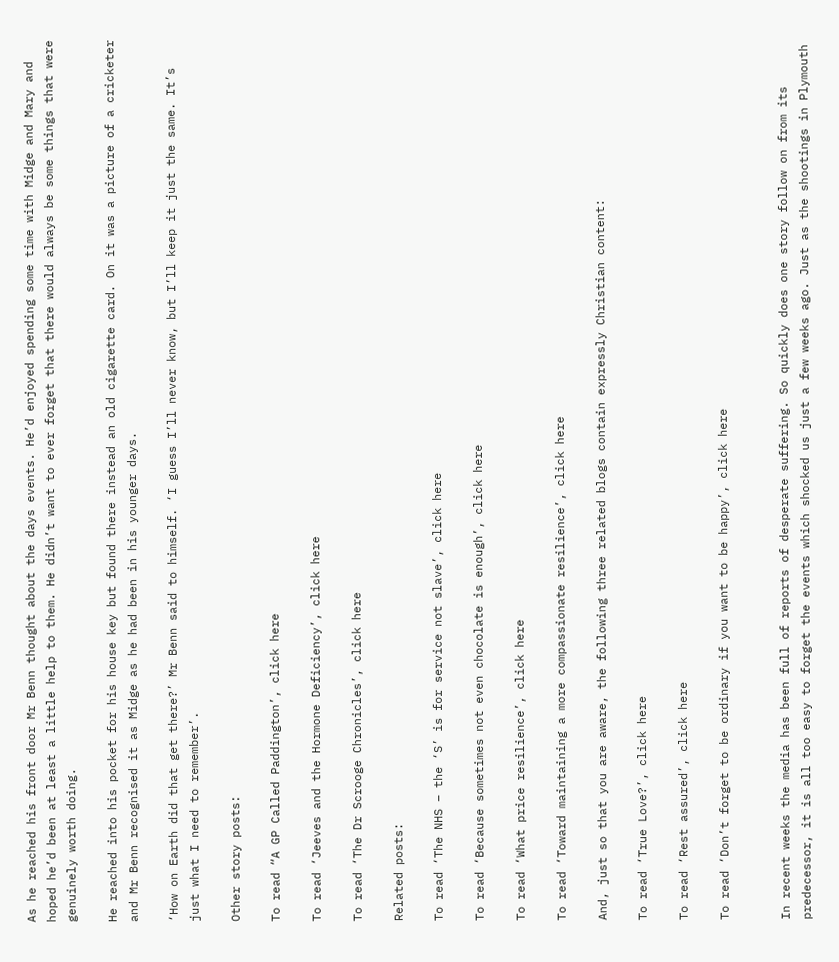As he reached his front door Mr Benn thought about the days events. He’d enjoyed spending some time with Midge and Mary and hoped he’d been at least a little help to them. He didn’t want to ever forget that there would always be some things that were genuinely worth doing.

He reached into his pocket for his house key but found there instead an old cigarette card. On it was a picture of a cricketer and Mr Benn recognised it as Midge as he had been in his younger days.

‘How on Earth did that get there?’ Mr Benn said to himself. ‘I guess I’ll never know, but I’ll keep it just the same. It’s just what I need to remember’.

Other story posts:

To read “A GP Called Paddington’, click here

To read ‘Jeeves and the Hormone Deficiency’, click here

To read ‘The Dr Scrooge Chronicles’, click here

Related posts:

To read ‘The NHS – the ‘S’ is for service not slave’, click here

To read ‘Because sometimes not even chocolate is enough’, click here

To read ‘What price resilience’, click here

To read ‘Toward maintaining a more compassionate resilience’, click here

And, just so that you are aware, the following three related blogs contain expressly Christian content:

To read ‘True Love?’, click here

To read ‘Rest assured’, click here

To read ‘Don’t forget to be ordinary if you want to be happy’, click here


In recent weeks the media has been full of reports of desperate suffering. So quickly does one story follow on from its predecessor, it is all too easy to forget the events which shocked us just a few weeks ago. Just as the shootings in Plymouth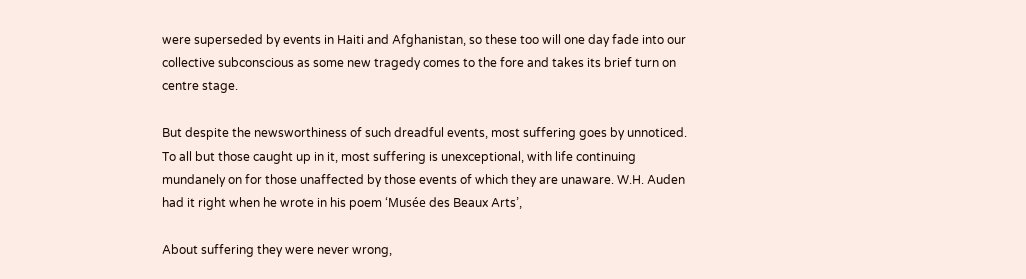were superseded by events in Haiti and Afghanistan, so these too will one day fade into our collective subconscious as some new tragedy comes to the fore and takes its brief turn on centre stage.

But despite the newsworthiness of such dreadful events, most suffering goes by unnoticed. To all but those caught up in it, most suffering is unexceptional, with life continuing mundanely on for those unaffected by those events of which they are unaware. W.H. Auden had it right when he wrote in his poem ‘Musée des Beaux Arts’,

About suffering they were never wrong,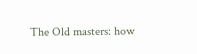The Old masters: how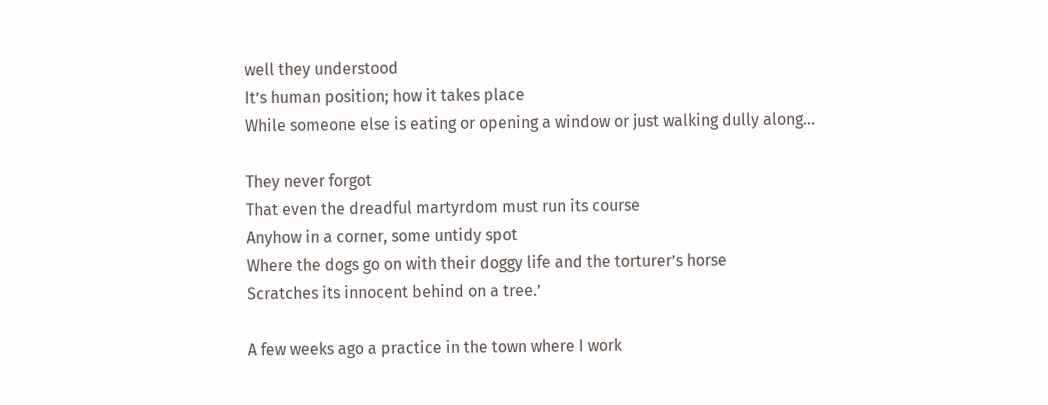well they understood
It’s human position; how it takes place
While someone else is eating or opening a window or just walking dully along…

They never forgot
That even the dreadful martyrdom must run its course
Anyhow in a corner, some untidy spot
Where the dogs go on with their doggy life and the torturer’s horse
Scratches its innocent behind on a tree.’

A few weeks ago a practice in the town where I work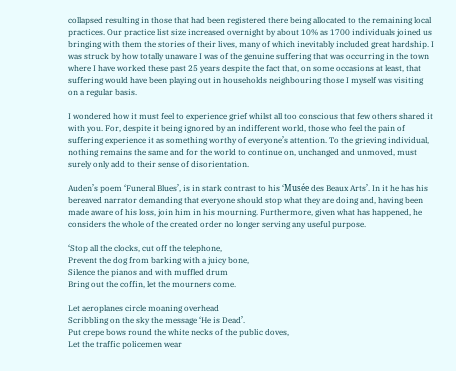collapsed resulting in those that had been registered there being allocated to the remaining local practices. Our practice list size increased overnight by about 10% as 1700 individuals joined us bringing with them the stories of their lives, many of which inevitably included great hardship. I was struck by how totally unaware I was of the genuine suffering that was occurring in the town where I have worked these past 25 years despite the fact that, on some occasions at least, that suffering would have been playing out in households neighbouring those I myself was visiting on a regular basis.

I wondered how it must feel to experience grief whilst all too conscious that few others shared it with you. For, despite it being ignored by an indifferent world, those who feel the pain of suffering experience it as something worthy of everyone’s attention. To the grieving individual, nothing remains the same and for the world to continue on, unchanged and unmoved, must surely only add to their sense of disorientation.

Auden’s poem ‘Funeral Blues’, is in stark contrast to his ‘Musée des Beaux Arts’. In it he has his bereaved narrator demanding that everyone should stop what they are doing and, having been made aware of his loss, join him in his mourning. Furthermore, given what has happened, he considers the whole of the created order no longer serving any useful purpose.

‘Stop all the clocks, cut off the telephone,
Prevent the dog from barking with a juicy bone,
Silence the pianos and with muffled drum
Bring out the coffin, let the mourners come.

Let aeroplanes circle moaning overhead
Scribbling on the sky the message ‘He is Dead’.
Put crepe bows round the white necks of the public doves,
Let the traffic policemen wear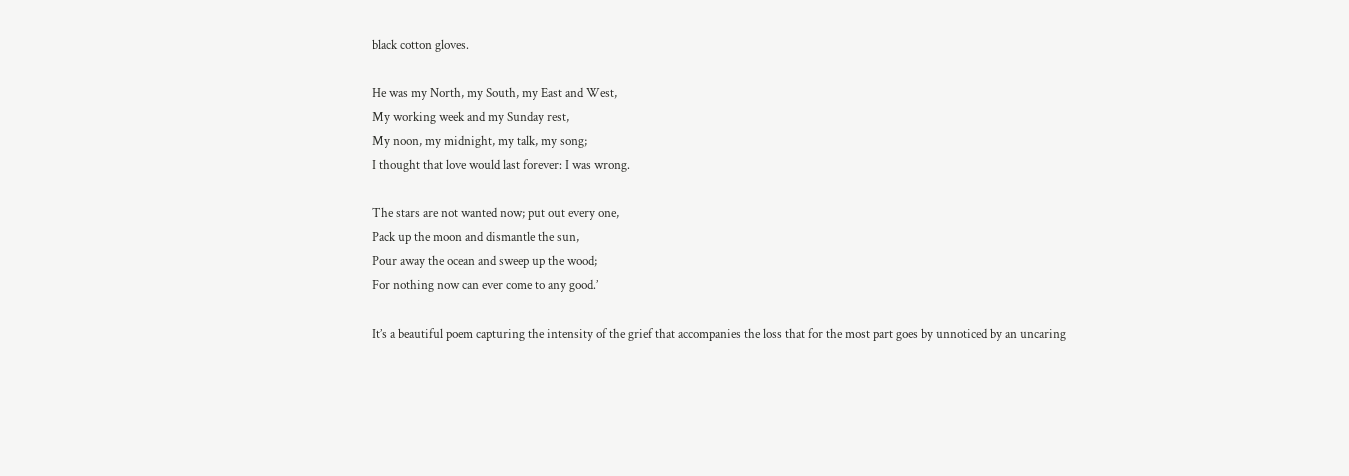black cotton gloves.

He was my North, my South, my East and West,
My working week and my Sunday rest,
My noon, my midnight, my talk, my song;
I thought that love would last forever: I was wrong.

The stars are not wanted now; put out every one,
Pack up the moon and dismantle the sun,
Pour away the ocean and sweep up the wood;
For nothing now can ever come to any good.’

It’s a beautiful poem capturing the intensity of the grief that accompanies the loss that for the most part goes by unnoticed by an uncaring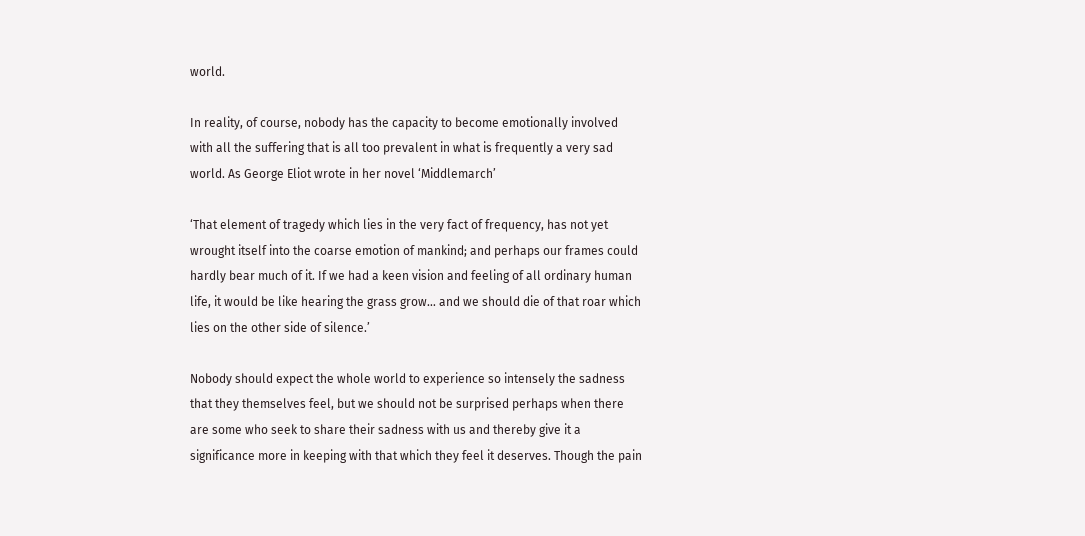world.

In reality, of course, nobody has the capacity to become emotionally involved with all the suffering that is all too prevalent in what is frequently a very sad world. As George Eliot wrote in her novel ‘Middlemarch’

‘That element of tragedy which lies in the very fact of frequency, has not yet wrought itself into the coarse emotion of mankind; and perhaps our frames could hardly bear much of it. If we had a keen vision and feeling of all ordinary human life, it would be like hearing the grass grow… and we should die of that roar which lies on the other side of silence.’

Nobody should expect the whole world to experience so intensely the sadness that they themselves feel, but we should not be surprised perhaps when there are some who seek to share their sadness with us and thereby give it a significance more in keeping with that which they feel it deserves. Though the pain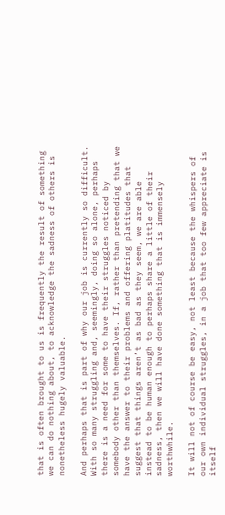that is often brought to us is frequently the result of something we can do nothing about, to acknowledge the sadness of others is nonetheless hugely valuable.

And perhaps that is part of why our job is currently so difficult. With so many struggling and, seemingly, doing so alone, perhaps there is a need for some to have their struggles noticed by somebody other than themselves. If, rather than pretending that we have the answer to their problems and offering platitudes that suggest that things aren’t as bad as they seem, we are able instead to be human enough to perhaps share a little of their sadness, then we will have done something that is immensely worthwhile.

It will not of course be easy, not least because the whispers of our own individual struggles, in a job that too few appreciate is itself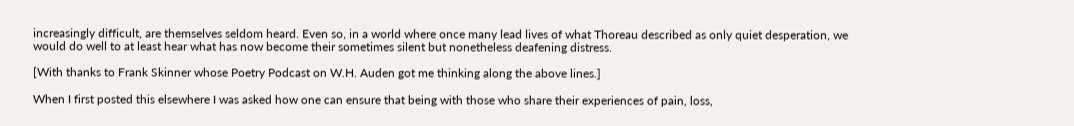increasingly difficult, are themselves seldom heard. Even so, in a world where once many lead lives of what Thoreau described as only quiet desperation, we would do well to at least hear what has now become their sometimes silent but nonetheless deafening distress.

[With thanks to Frank Skinner whose Poetry Podcast on W.H. Auden got me thinking along the above lines.]

When I first posted this elsewhere I was asked how one can ensure that being with those who share their experiences of pain, loss,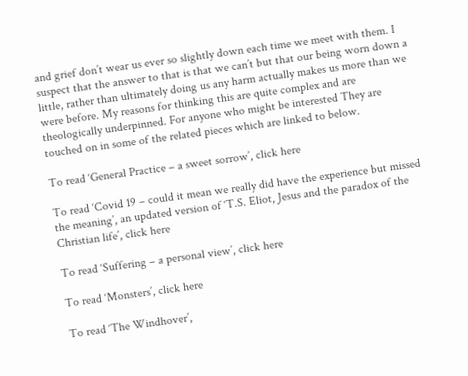and grief don’t wear us ever so slightly down each time we meet with them. I suspect that the answer to that is that we can’t but that our being worn down a little, rather than ultimately doing us any harm actually makes us more than we were before. My reasons for thinking this are quite complex and are theologically underpinned. For anyone who might be interested They are touched on in some of the related pieces which are linked to below.

To read ‘General Practice – a sweet sorrow’, click here

To read ‘Covid 19 – could it mean we really did have the experience but missed the meaning’, an updated version of ‘T.S. Eliot, Jesus and the paradox of the Christian life’, click here

To read ‘Suffering – a personal view’, click here

To read ‘Monsters’, click here

To read ‘The Windhover’,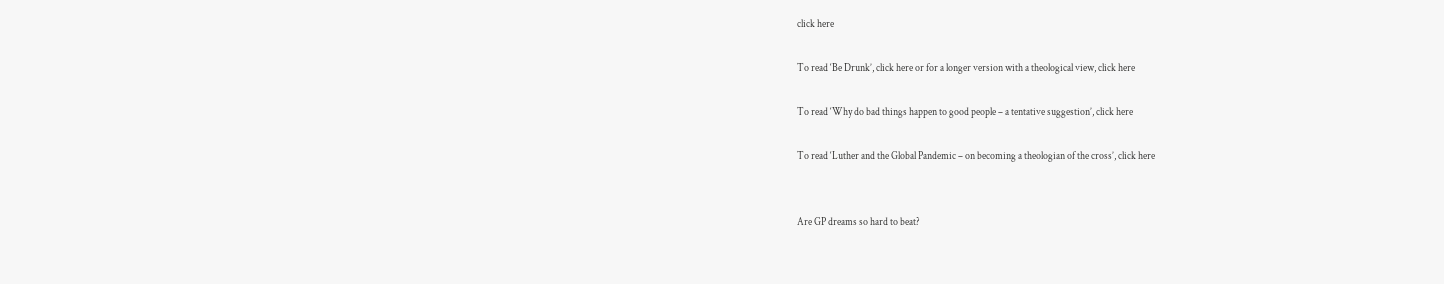click here

To read ‘Be Drunk’, click here or for a longer version with a theological view, click here

To read ‘Why do bad things happen to good people – a tentative suggestion’, click here

To read ‘Luther and the Global Pandemic – on becoming a theologian of the cross’, click here


Are GP dreams so hard to beat?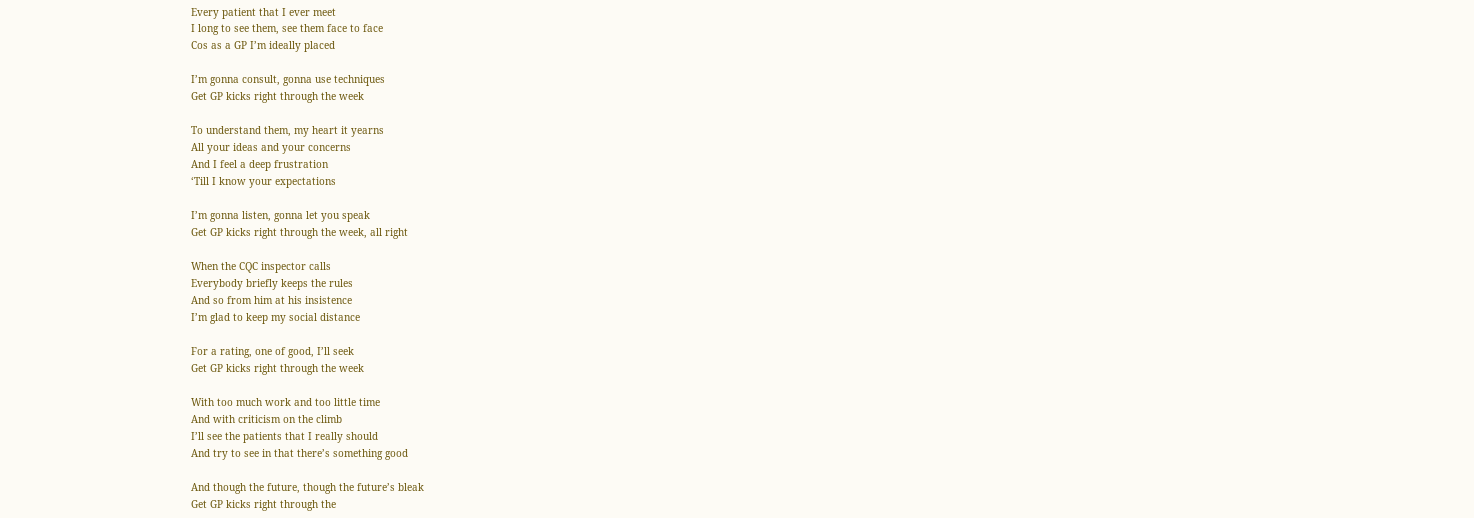Every patient that I ever meet
I long to see them, see them face to face
Cos as a GP I’m ideally placed

I’m gonna consult, gonna use techniques
Get GP kicks right through the week

To understand them, my heart it yearns
All your ideas and your concerns
And I feel a deep frustration
‘Till I know your expectations

I’m gonna listen, gonna let you speak
Get GP kicks right through the week, all right

When the CQC inspector calls
Everybody briefly keeps the rules
And so from him at his insistence
I’m glad to keep my social distance

For a rating, one of good, I’ll seek
Get GP kicks right through the week

With too much work and too little time
And with criticism on the climb
I’ll see the patients that I really should
And try to see in that there’s something good

And though the future, though the future’s bleak
Get GP kicks right through the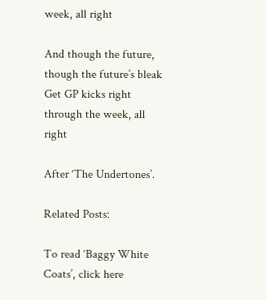week, all right

And though the future, though the future’s bleak
Get GP kicks right through the week, all right

After ‘The Undertones’.

Related Posts:

To read ‘Baggy White Coats’, click here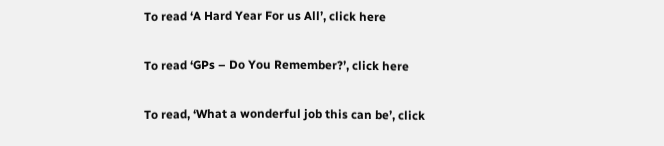To read ‘A Hard Year For us All’, click here

To read ‘GPs – Do You Remember?’, click here

To read, ‘What a wonderful job this can be’, click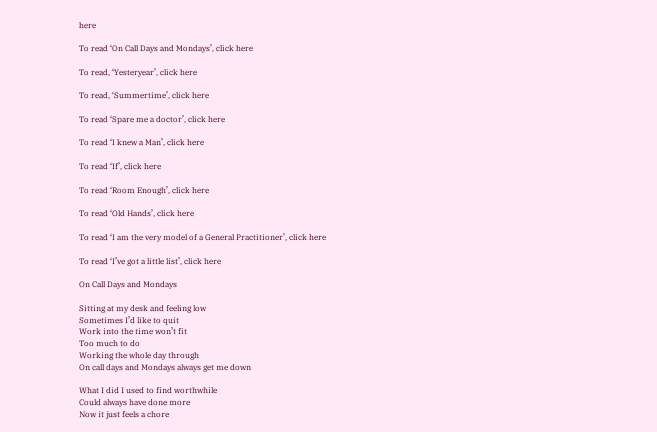here

To read ‘On Call Days and Mondays’, click here

To read, ‘Yesteryear’, click here

To read, ‘Summertime’, click here

To read ‘Spare me a doctor’, click here

To read ‘I knew a Man’, click here

To read ‘If’, click here

To read ‘Room Enough’, click here

To read ‘Old Hands’, click here

To read ‘I am the very model of a General Practitioner’, click here

To read ‘I’ve got a little list’, click here

On Call Days and Mondays

Sitting at my desk and feeling low
Sometimes I’d like to quit
Work into the time won’t fit
Too much to do
Working the whole day through
On call days and Mondays always get me down

What I did I used to find worthwhile
Could always have done more
Now it just feels a chore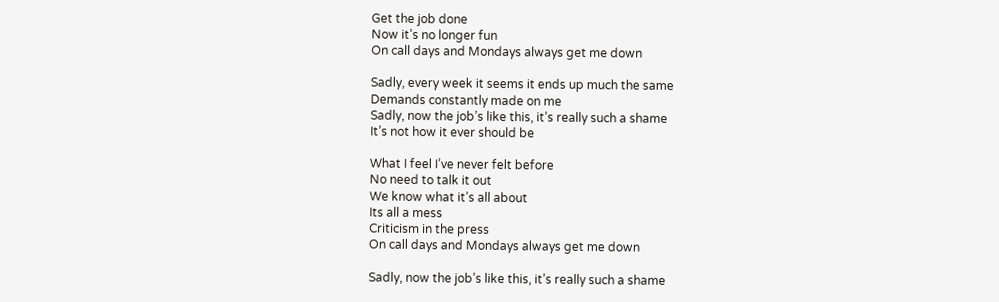Get the job done
Now it’s no longer fun
On call days and Mondays always get me down

Sadly, every week it seems it ends up much the same
Demands constantly made on me
Sadly, now the job’s like this, it’s really such a shame
It’s not how it ever should be

What I feel I’ve never felt before
No need to talk it out
We know what it’s all about
Its all a mess
Criticism in the press
On call days and Mondays always get me down

Sadly, now the job’s like this, it’s really such a shame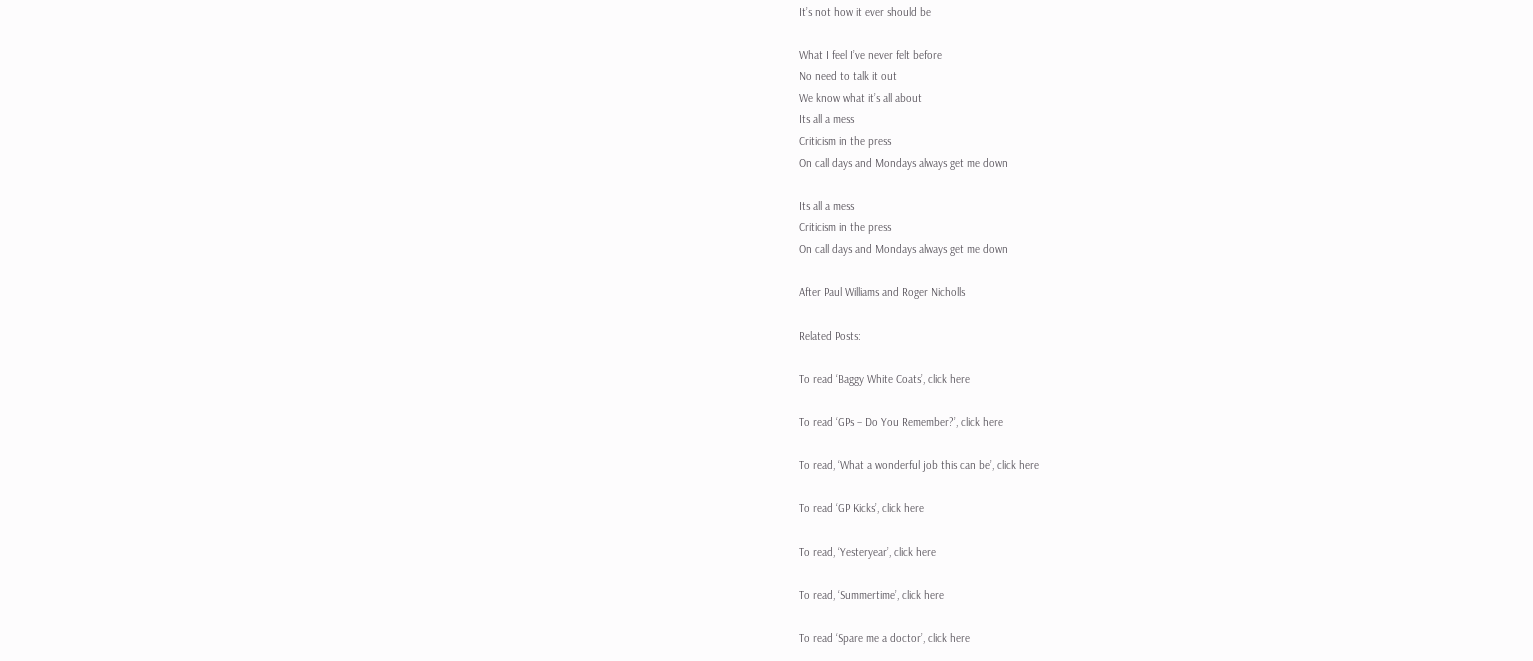It’s not how it ever should be

What I feel I’ve never felt before
No need to talk it out
We know what it’s all about
Its all a mess
Criticism in the press
On call days and Mondays always get me down

Its all a mess
Criticism in the press
On call days and Mondays always get me down

After Paul Williams and Roger Nicholls

Related Posts:

To read ‘Baggy White Coats’, click here

To read ‘GPs – Do You Remember?’, click here

To read, ‘What a wonderful job this can be’, click here

To read ‘GP Kicks’, click here

To read, ‘Yesteryear’, click here

To read, ‘Summertime’, click here

To read ‘Spare me a doctor’, click here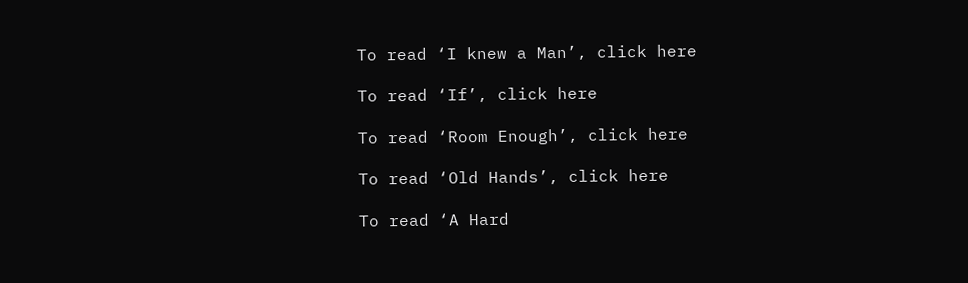To read ‘I knew a Man’, click here

To read ‘If’, click here

To read ‘Room Enough’, click here

To read ‘Old Hands’, click here

To read ‘A Hard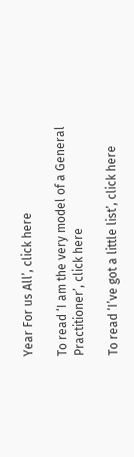Year For us All’, click here

To read ‘I am the very model of a General Practitioner’, click here

To read ‘I’ve got a little list’, click here